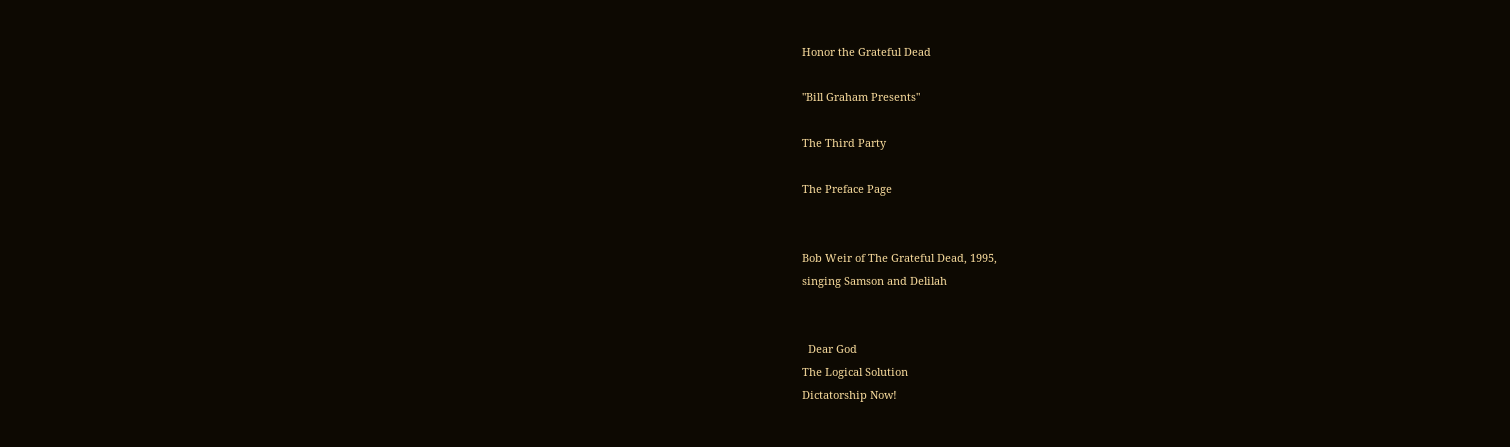Honor the Grateful Dead

"Bill Graham Presents"

The Third Party

The Preface Page


Bob Weir of The Grateful Dead, 1995,
singing Samson and Delilah


  Dear God
The Logical Solution
Dictatorship Now!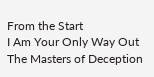From the Start
I Am Your Only Way Out
The Masters of Deception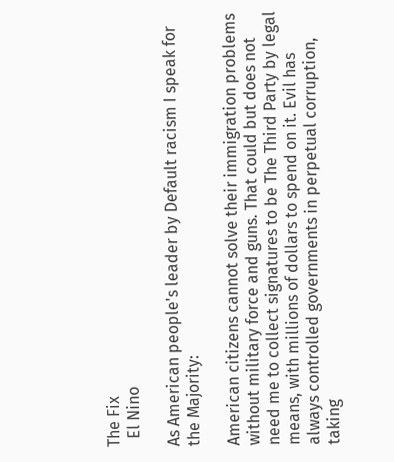The Fix
  El Nino

As American people's leader by Default racism I speak for the Majority:

American citizens cannot solve their immigration problems without military force and guns. That could but does not need me to collect signatures to be The Third Party by legal means, with millions of dollars to spend on it. Evil has always controlled governments in perpetual corruption, taking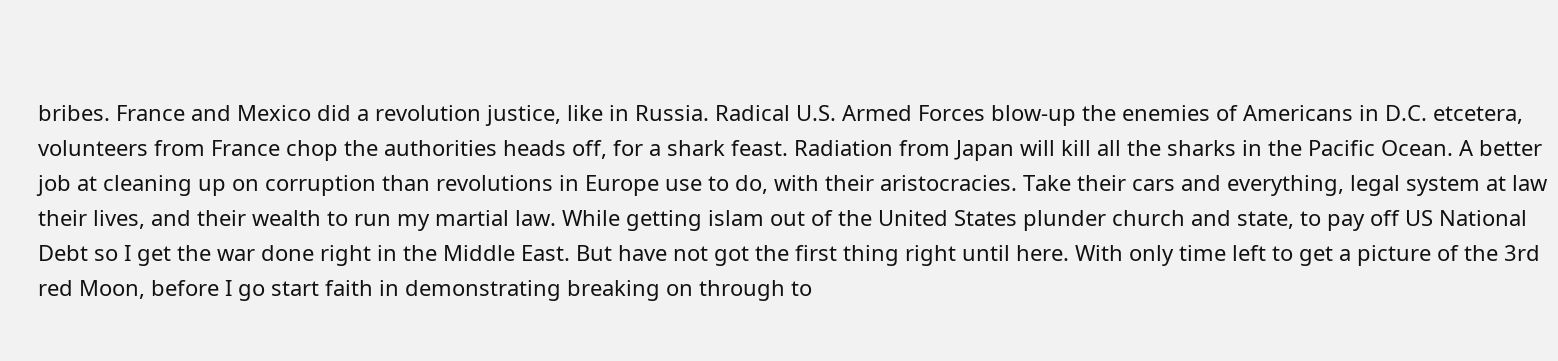bribes. France and Mexico did a revolution justice, like in Russia. Radical U.S. Armed Forces blow-up the enemies of Americans in D.C. etcetera, volunteers from France chop the authorities heads off, for a shark feast. Radiation from Japan will kill all the sharks in the Pacific Ocean. A better job at cleaning up on corruption than revolutions in Europe use to do, with their aristocracies. Take their cars and everything, legal system at law their lives, and their wealth to run my martial law. While getting islam out of the United States plunder church and state, to pay off US National Debt so I get the war done right in the Middle East. But have not got the first thing right until here. With only time left to get a picture of the 3rd red Moon, before I go start faith in demonstrating breaking on through to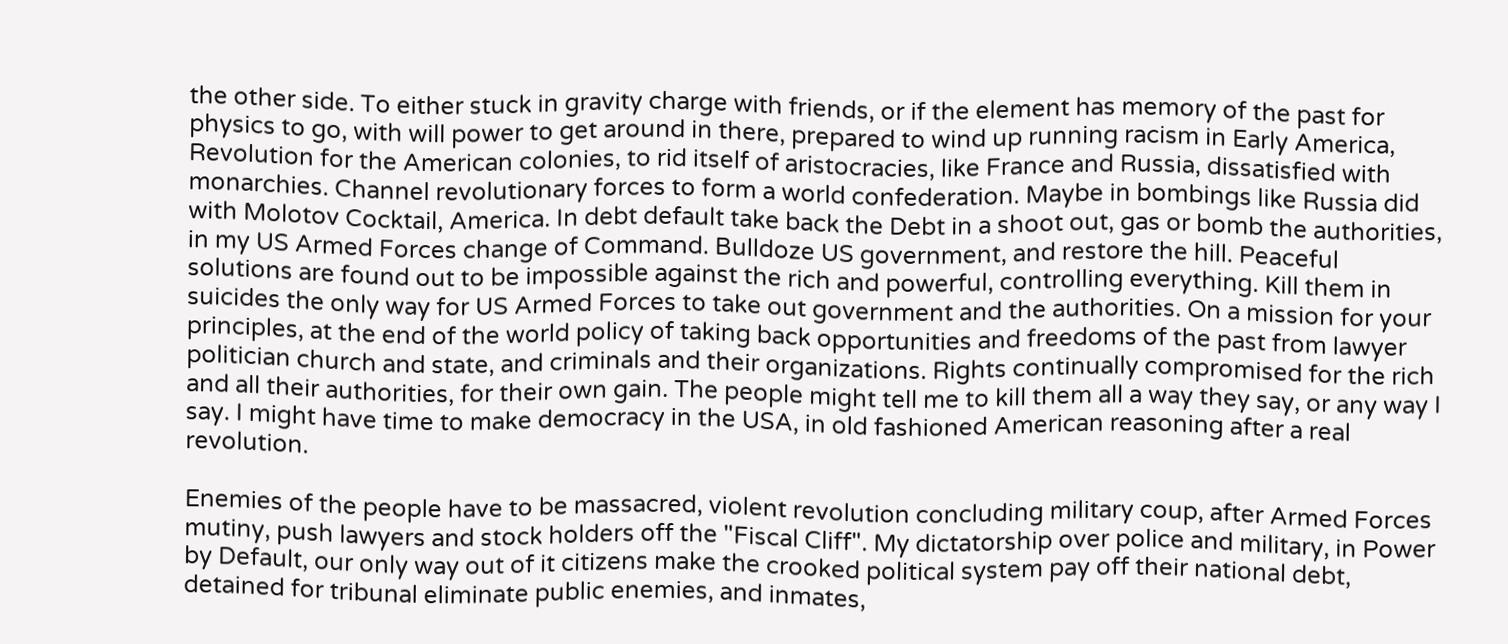the other side. To either stuck in gravity charge with friends, or if the element has memory of the past for physics to go, with will power to get around in there, prepared to wind up running racism in Early America, Revolution for the American colonies, to rid itself of aristocracies, like France and Russia, dissatisfied with monarchies. Channel revolutionary forces to form a world confederation. Maybe in bombings like Russia did with Molotov Cocktail, America. In debt default take back the Debt in a shoot out, gas or bomb the authorities, in my US Armed Forces change of Command. Bulldoze US government, and restore the hill. Peaceful solutions are found out to be impossible against the rich and powerful, controlling everything. Kill them in suicides the only way for US Armed Forces to take out government and the authorities. On a mission for your principles, at the end of the world policy of taking back opportunities and freedoms of the past from lawyer politician church and state, and criminals and their organizations. Rights continually compromised for the rich and all their authorities, for their own gain. The people might tell me to kill them all a way they say, or any way I say. I might have time to make democracy in the USA, in old fashioned American reasoning after a real revolution.

Enemies of the people have to be massacred, violent revolution concluding military coup, after Armed Forces mutiny, push lawyers and stock holders off the "Fiscal Cliff". My dictatorship over police and military, in Power by Default, our only way out of it citizens make the crooked political system pay off their national debt, detained for tribunal eliminate public enemies, and inmates,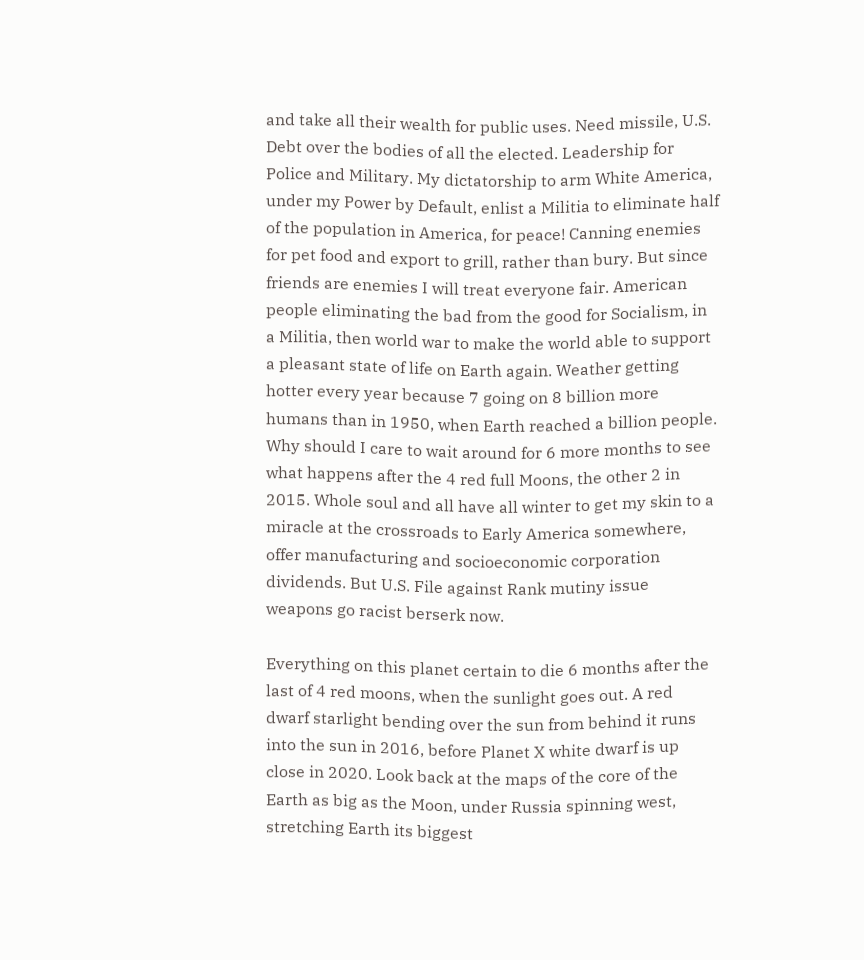and take all their wealth for public uses. Need missile, U.S. Debt over the bodies of all the elected. Leadership for Police and Military. My dictatorship to arm White America, under my Power by Default, enlist a Militia to eliminate half of the population in America, for peace! Canning enemies for pet food and export to grill, rather than bury. But since friends are enemies I will treat everyone fair. American people eliminating the bad from the good for Socialism, in a Militia, then world war to make the world able to support a pleasant state of life on Earth again. Weather getting hotter every year because 7 going on 8 billion more humans than in 1950, when Earth reached a billion people. Why should I care to wait around for 6 more months to see what happens after the 4 red full Moons, the other 2 in 2015. Whole soul and all have all winter to get my skin to a miracle at the crossroads to Early America somewhere, offer manufacturing and socioeconomic corporation dividends. But U.S. File against Rank mutiny issue weapons go racist berserk now.

Everything on this planet certain to die 6 months after the last of 4 red moons, when the sunlight goes out. A red dwarf starlight bending over the sun from behind it runs into the sun in 2016, before Planet X white dwarf is up close in 2020. Look back at the maps of the core of the Earth as big as the Moon, under Russia spinning west, stretching Earth its biggest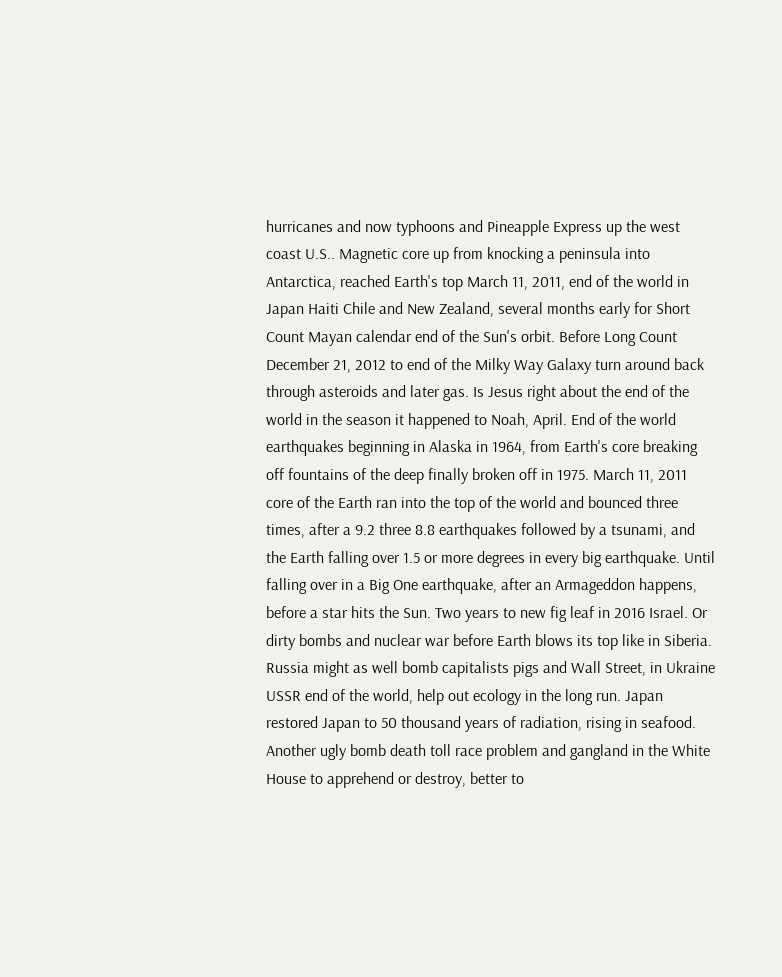hurricanes and now typhoons and Pineapple Express up the west coast U.S.. Magnetic core up from knocking a peninsula into Antarctica, reached Earth's top March 11, 2011, end of the world in Japan Haiti Chile and New Zealand, several months early for Short Count Mayan calendar end of the Sun's orbit. Before Long Count December 21, 2012 to end of the Milky Way Galaxy turn around back through asteroids and later gas. Is Jesus right about the end of the world in the season it happened to Noah, April. End of the world earthquakes beginning in Alaska in 1964, from Earth's core breaking off fountains of the deep finally broken off in 1975. March 11, 2011 core of the Earth ran into the top of the world and bounced three times, after a 9.2 three 8.8 earthquakes followed by a tsunami, and the Earth falling over 1.5 or more degrees in every big earthquake. Until falling over in a Big One earthquake, after an Armageddon happens, before a star hits the Sun. Two years to new fig leaf in 2016 Israel. Or dirty bombs and nuclear war before Earth blows its top like in Siberia. Russia might as well bomb capitalists pigs and Wall Street, in Ukraine USSR end of the world, help out ecology in the long run. Japan restored Japan to 50 thousand years of radiation, rising in seafood. Another ugly bomb death toll race problem and gangland in the White House to apprehend or destroy, better to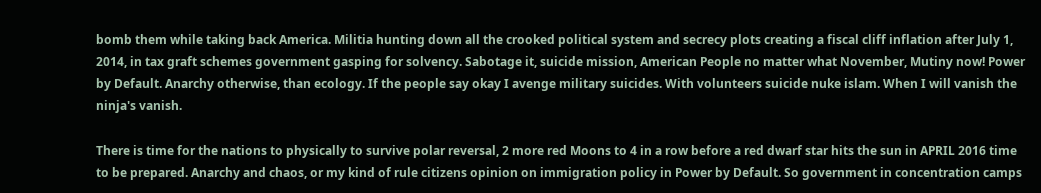bomb them while taking back America. Militia hunting down all the crooked political system and secrecy plots creating a fiscal cliff inflation after July 1, 2014, in tax graft schemes government gasping for solvency. Sabotage it, suicide mission, American People no matter what November, Mutiny now! Power by Default. Anarchy otherwise, than ecology. If the people say okay I avenge military suicides. With volunteers suicide nuke islam. When I will vanish the ninja's vanish.

There is time for the nations to physically to survive polar reversal, 2 more red Moons to 4 in a row before a red dwarf star hits the sun in APRIL 2016 time to be prepared. Anarchy and chaos, or my kind of rule citizens opinion on immigration policy in Power by Default. So government in concentration camps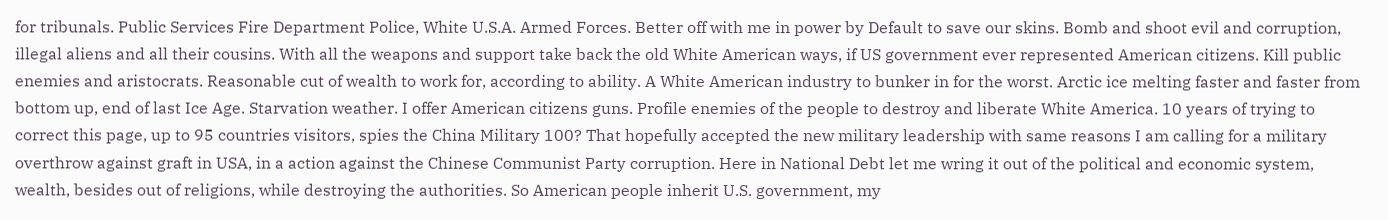for tribunals. Public Services Fire Department Police, White U.S.A. Armed Forces. Better off with me in power by Default to save our skins. Bomb and shoot evil and corruption, illegal aliens and all their cousins. With all the weapons and support take back the old White American ways, if US government ever represented American citizens. Kill public enemies and aristocrats. Reasonable cut of wealth to work for, according to ability. A White American industry to bunker in for the worst. Arctic ice melting faster and faster from bottom up, end of last Ice Age. Starvation weather. I offer American citizens guns. Profile enemies of the people to destroy and liberate White America. 10 years of trying to correct this page, up to 95 countries visitors, spies the China Military 100? That hopefully accepted the new military leadership with same reasons I am calling for a military overthrow against graft in USA, in a action against the Chinese Communist Party corruption. Here in National Debt let me wring it out of the political and economic system, wealth, besides out of religions, while destroying the authorities. So American people inherit U.S. government, my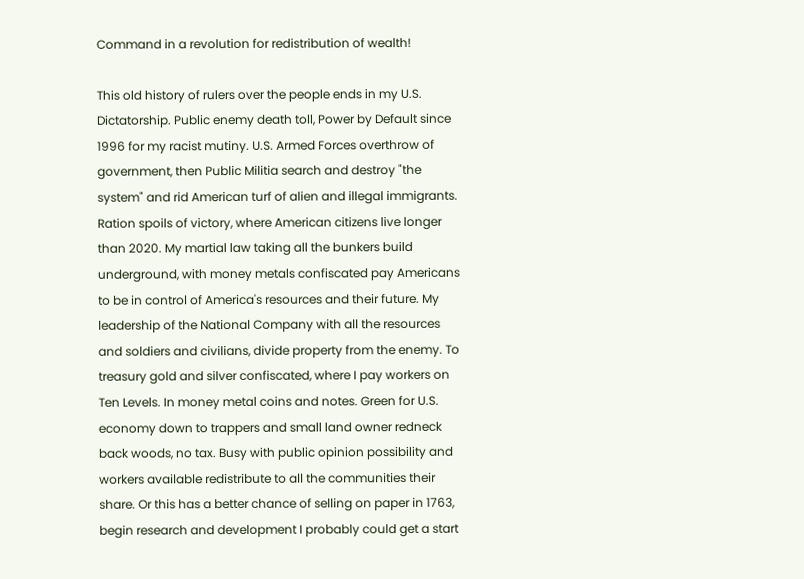Command in a revolution for redistribution of wealth!

This old history of rulers over the people ends in my U.S. Dictatorship. Public enemy death toll, Power by Default since 1996 for my racist mutiny. U.S. Armed Forces overthrow of government, then Public Militia search and destroy "the system" and rid American turf of alien and illegal immigrants. Ration spoils of victory, where American citizens live longer than 2020. My martial law taking all the bunkers build underground, with money metals confiscated pay Americans to be in control of America's resources and their future. My leadership of the National Company with all the resources and soldiers and civilians, divide property from the enemy. To treasury gold and silver confiscated, where I pay workers on Ten Levels. In money metal coins and notes. Green for U.S. economy down to trappers and small land owner redneck back woods, no tax. Busy with public opinion possibility and workers available redistribute to all the communities their share. Or this has a better chance of selling on paper in 1763, begin research and development I probably could get a start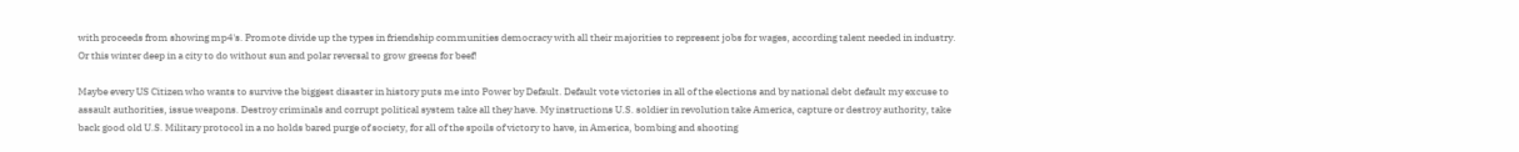with proceeds from showing mp4's. Promote divide up the types in friendship communities democracy with all their majorities to represent jobs for wages, according talent needed in industry. Or this winter deep in a city to do without sun and polar reversal to grow greens for beef!

Maybe every US Citizen who wants to survive the biggest disaster in history puts me into Power by Default. Default vote victories in all of the elections and by national debt default my excuse to assault authorities, issue weapons. Destroy criminals and corrupt political system take all they have. My instructions U.S. soldier in revolution take America, capture or destroy authority, take back good old U.S. Military protocol in a no holds bared purge of society, for all of the spoils of victory to have, in America, bombing and shooting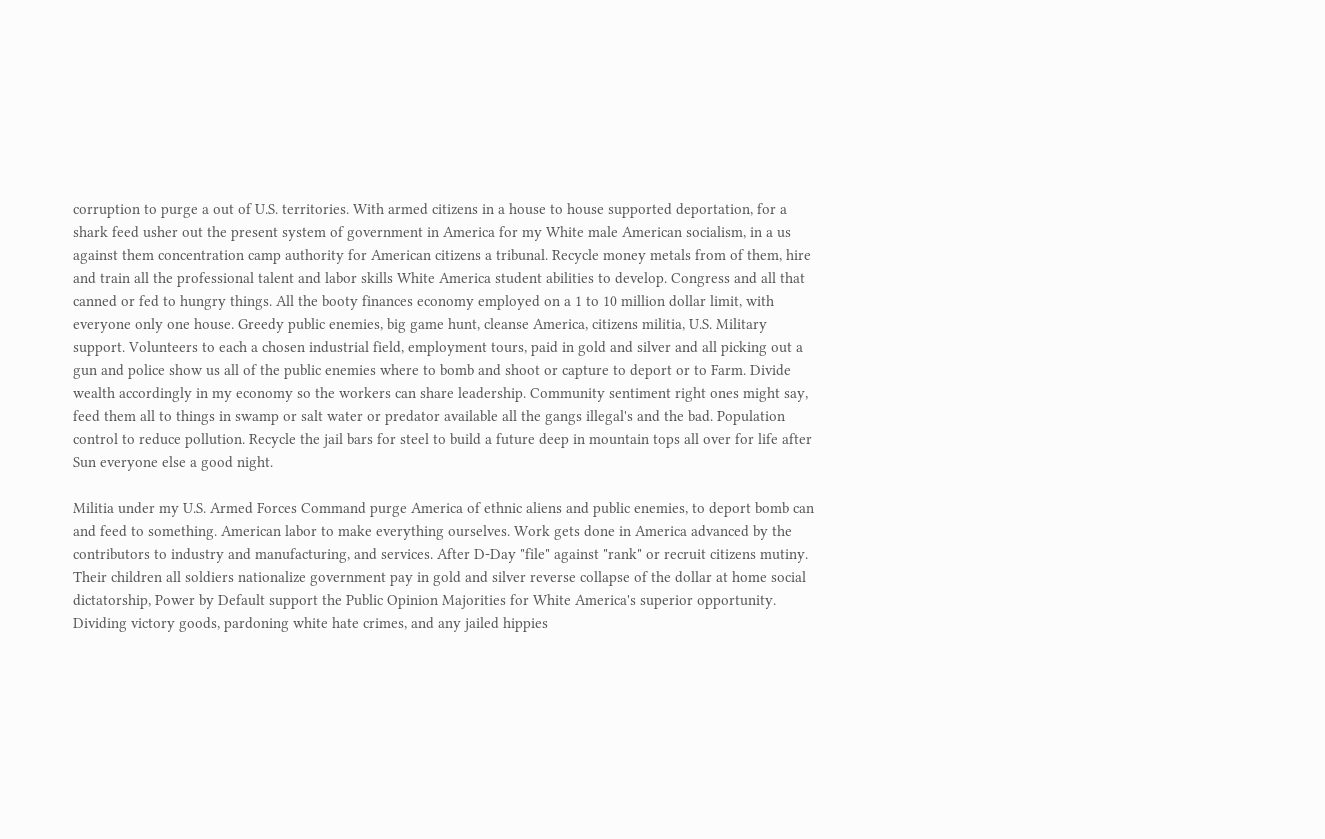corruption to purge a out of U.S. territories. With armed citizens in a house to house supported deportation, for a shark feed usher out the present system of government in America for my White male American socialism, in a us against them concentration camp authority for American citizens a tribunal. Recycle money metals from of them, hire and train all the professional talent and labor skills White America student abilities to develop. Congress and all that canned or fed to hungry things. All the booty finances economy employed on a 1 to 10 million dollar limit, with everyone only one house. Greedy public enemies, big game hunt, cleanse America, citizens militia, U.S. Military support. Volunteers to each a chosen industrial field, employment tours, paid in gold and silver and all picking out a gun and police show us all of the public enemies where to bomb and shoot or capture to deport or to Farm. Divide wealth accordingly in my economy so the workers can share leadership. Community sentiment right ones might say, feed them all to things in swamp or salt water or predator available all the gangs illegal's and the bad. Population control to reduce pollution. Recycle the jail bars for steel to build a future deep in mountain tops all over for life after Sun everyone else a good night.

Militia under my U.S. Armed Forces Command purge America of ethnic aliens and public enemies, to deport bomb can and feed to something. American labor to make everything ourselves. Work gets done in America advanced by the contributors to industry and manufacturing, and services. After D-Day "file" against "rank" or recruit citizens mutiny. Their children all soldiers nationalize government pay in gold and silver reverse collapse of the dollar at home social dictatorship, Power by Default support the Public Opinion Majorities for White America's superior opportunity. Dividing victory goods, pardoning white hate crimes, and any jailed hippies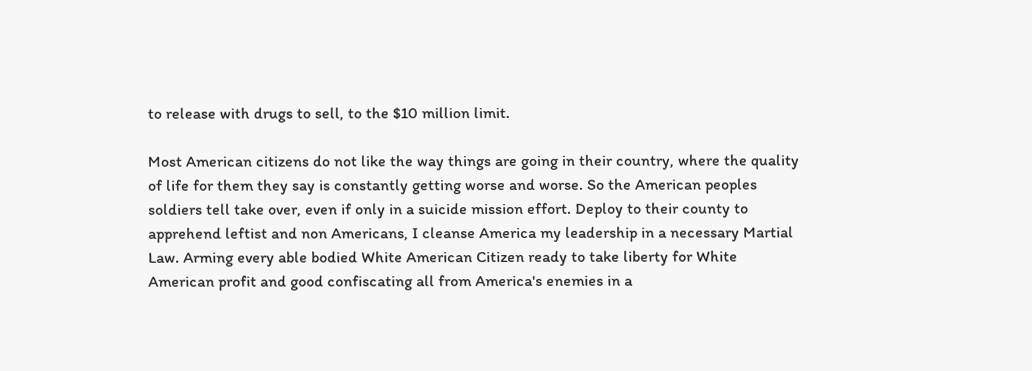to release with drugs to sell, to the $10 million limit.

Most American citizens do not like the way things are going in their country, where the quality of life for them they say is constantly getting worse and worse. So the American peoples soldiers tell take over, even if only in a suicide mission effort. Deploy to their county to apprehend leftist and non Americans, I cleanse America my leadership in a necessary Martial Law. Arming every able bodied White American Citizen ready to take liberty for White American profit and good confiscating all from America's enemies in a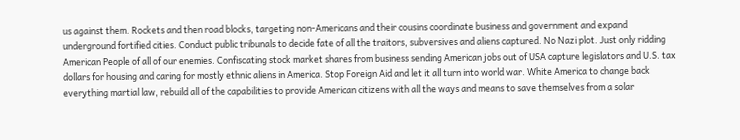us against them. Rockets and then road blocks, targeting non-Americans and their cousins coordinate business and government and expand underground fortified cities. Conduct public tribunals to decide fate of all the traitors, subversives and aliens captured. No Nazi plot. Just only ridding American People of all of our enemies. Confiscating stock market shares from business sending American jobs out of USA capture legislators and U.S. tax dollars for housing and caring for mostly ethnic aliens in America. Stop Foreign Aid and let it all turn into world war. White America to change back everything martial law, rebuild all of the capabilities to provide American citizens with all the ways and means to save themselves from a solar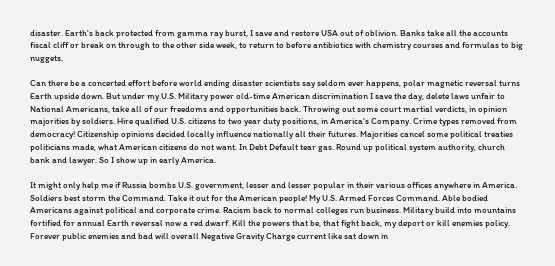disaster. Earth's back protected from gamma ray burst, I save and restore USA out of oblivion. Banks take all the accounts fiscal cliff or break on through to the other side week, to return to before antibiotics with chemistry courses and formulas to big nuggets.

Can there be a concerted effort before world ending disaster scientists say seldom ever happens, polar magnetic reversal turns Earth upside down. But under my U.S. Military power old-time American discrimination I save the day, delete laws unfair to National Americans, take all of our freedoms and opportunities back. Throwing out some court martial verdicts, in opinion majorities by soldiers. Hire qualified U.S. citizens to two year duty positions, in America's Company. Crime types removed from democracy! Citizenship opinions decided locally influence nationally all their futures. Majorities cancel some political treaties politicians made, what American citizens do not want. In Debt Default tear gas. Round up political system authority, church bank and lawyer. So I show up in early America.

It might only help me if Russia bombs U.S. government, lesser and lesser popular in their various offices anywhere in America. Soldiers best storm the Command. Take it out for the American people! My U.S. Armed Forces Command. Able bodied Americans against political and corporate crime. Racism back to normal colleges run business. Military build into mountains fortified for annual Earth reversal now a red dwarf. Kill the powers that be, that fight back, my deport or kill enemies policy. Forever public enemies and bad will overall Negative Gravity Charge current like sat down in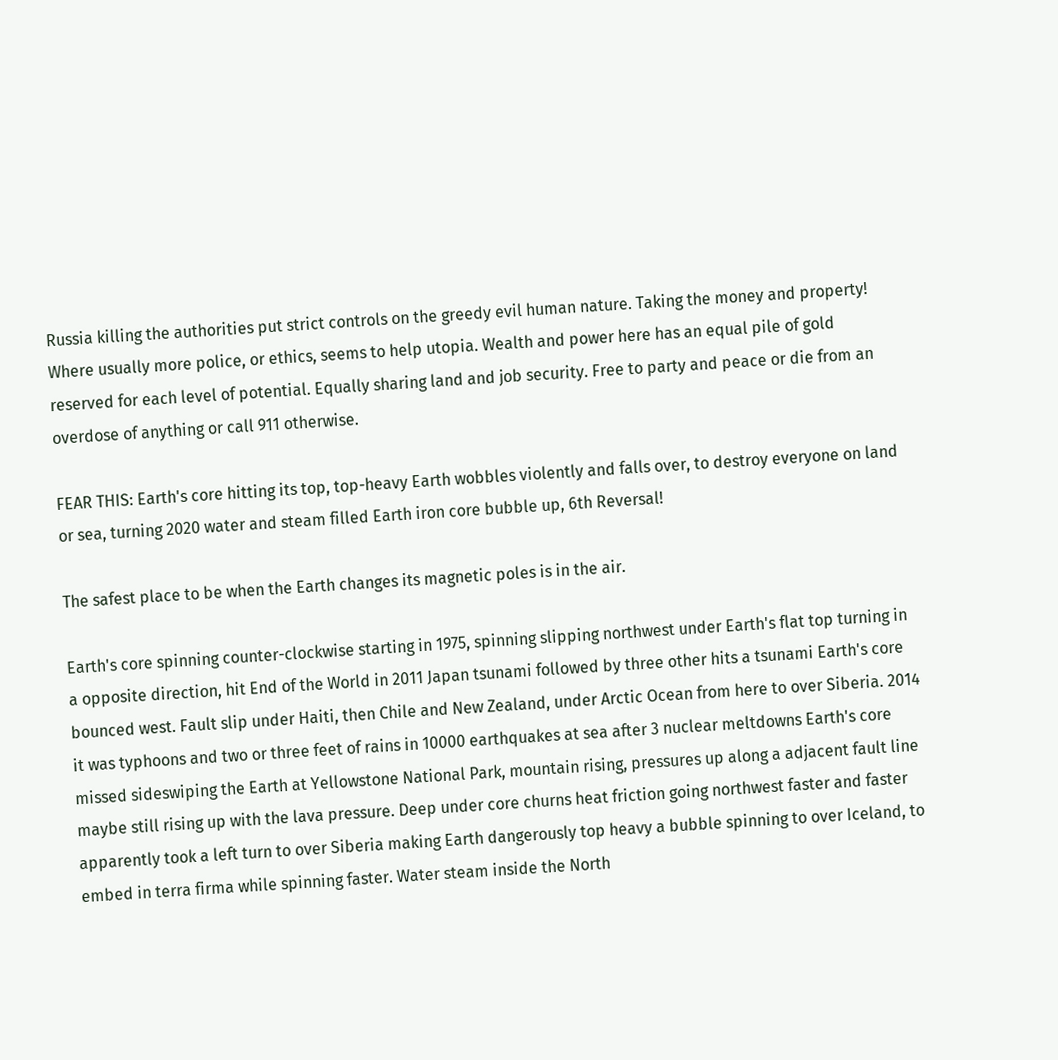Russia killing the authorities put strict controls on the greedy evil human nature. Taking the money and property! Where usually more police, or ethics, seems to help utopia. Wealth and power here has an equal pile of gold reserved for each level of potential. Equally sharing land and job security. Free to party and peace or die from an overdose of anything or call 911 otherwise.

FEAR THIS: Earth's core hitting its top, top-heavy Earth wobbles violently and falls over, to destroy everyone on land or sea, turning 2020 water and steam filled Earth iron core bubble up, 6th Reversal!

The safest place to be when the Earth changes its magnetic poles is in the air.

Earth's core spinning counter-clockwise starting in 1975, spinning slipping northwest under Earth's flat top turning in a opposite direction, hit End of the World in 2011 Japan tsunami followed by three other hits a tsunami Earth's core bounced west. Fault slip under Haiti, then Chile and New Zealand, under Arctic Ocean from here to over Siberia. 2014 it was typhoons and two or three feet of rains in 10000 earthquakes at sea after 3 nuclear meltdowns Earth's core missed sideswiping the Earth at Yellowstone National Park, mountain rising, pressures up along a adjacent fault line maybe still rising up with the lava pressure. Deep under core churns heat friction going northwest faster and faster apparently took a left turn to over Siberia making Earth dangerously top heavy a bubble spinning to over Iceland, to embed in terra firma while spinning faster. Water steam inside the North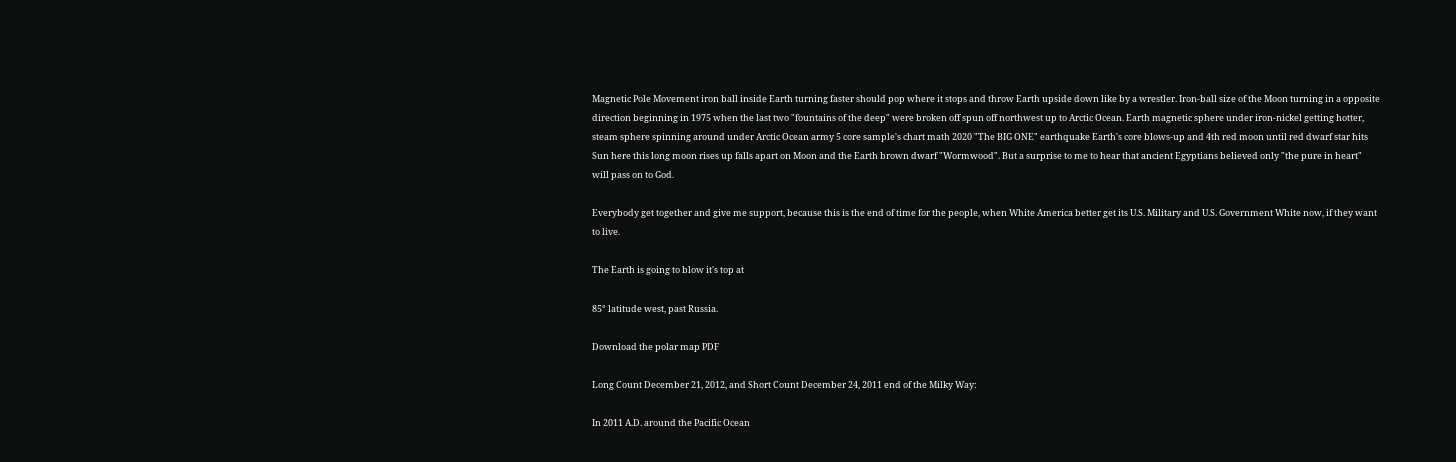Magnetic Pole Movement iron ball inside Earth turning faster should pop where it stops and throw Earth upside down like by a wrestler. Iron-ball size of the Moon turning in a opposite direction beginning in 1975 when the last two "fountains of the deep" were broken off spun off northwest up to Arctic Ocean. Earth magnetic sphere under iron-nickel getting hotter, steam sphere spinning around under Arctic Ocean army 5 core sample's chart math 2020 "The BIG ONE" earthquake Earth's core blows-up and 4th red moon until red dwarf star hits Sun here this long moon rises up falls apart on Moon and the Earth brown dwarf "Wormwood". But a surprise to me to hear that ancient Egyptians believed only "the pure in heart" will pass on to God.

Everybody get together and give me support, because this is the end of time for the people, when White America better get its U.S. Military and U.S. Government White now, if they want to live.

The Earth is going to blow it's top at

85° latitude west, past Russia.

Download the polar map PDF

Long Count December 21, 2012, and Short Count December 24, 2011 end of the Milky Way:

In 2011 A.D. around the Pacific Ocean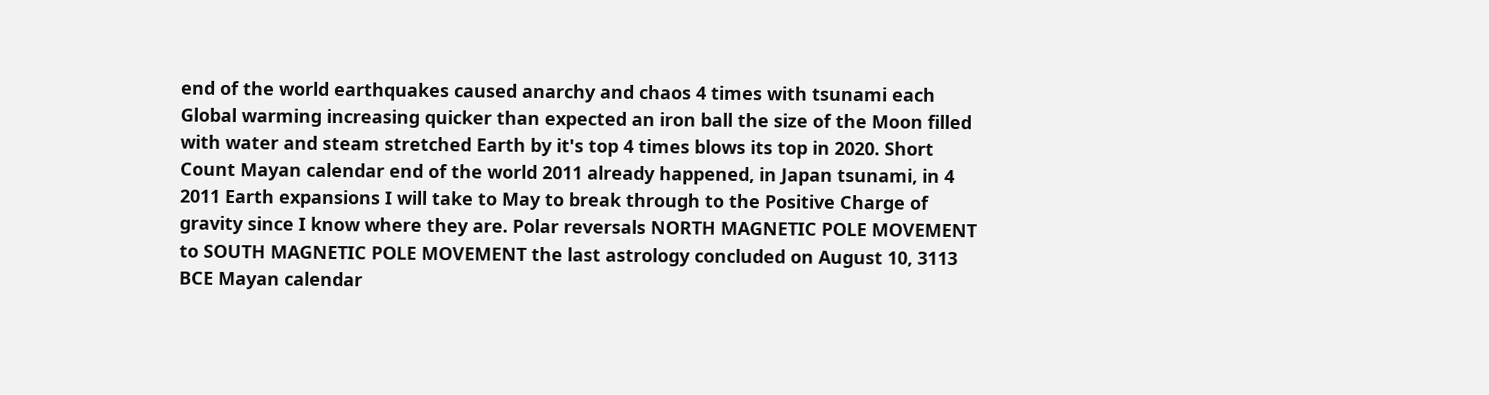end of the world earthquakes caused anarchy and chaos 4 times with tsunami each Global warming increasing quicker than expected an iron ball the size of the Moon filled with water and steam stretched Earth by it's top 4 times blows its top in 2020. Short Count Mayan calendar end of the world 2011 already happened, in Japan tsunami, in 4 2011 Earth expansions I will take to May to break through to the Positive Charge of gravity since I know where they are. Polar reversals NORTH MAGNETIC POLE MOVEMENT to SOUTH MAGNETIC POLE MOVEMENT the last astrology concluded on August 10, 3113 BCE Mayan calendar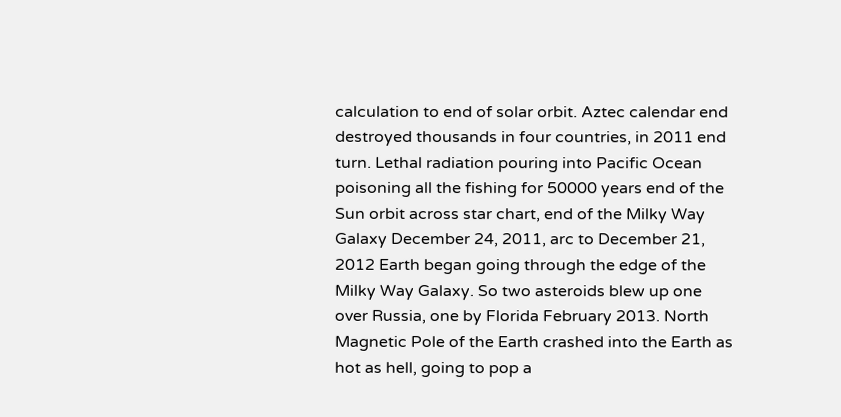calculation to end of solar orbit. Aztec calendar end destroyed thousands in four countries, in 2011 end turn. Lethal radiation pouring into Pacific Ocean poisoning all the fishing for 50000 years end of the Sun orbit across star chart, end of the Milky Way Galaxy December 24, 2011, arc to December 21, 2012 Earth began going through the edge of the Milky Way Galaxy. So two asteroids blew up one over Russia, one by Florida February 2013. North Magnetic Pole of the Earth crashed into the Earth as hot as hell, going to pop a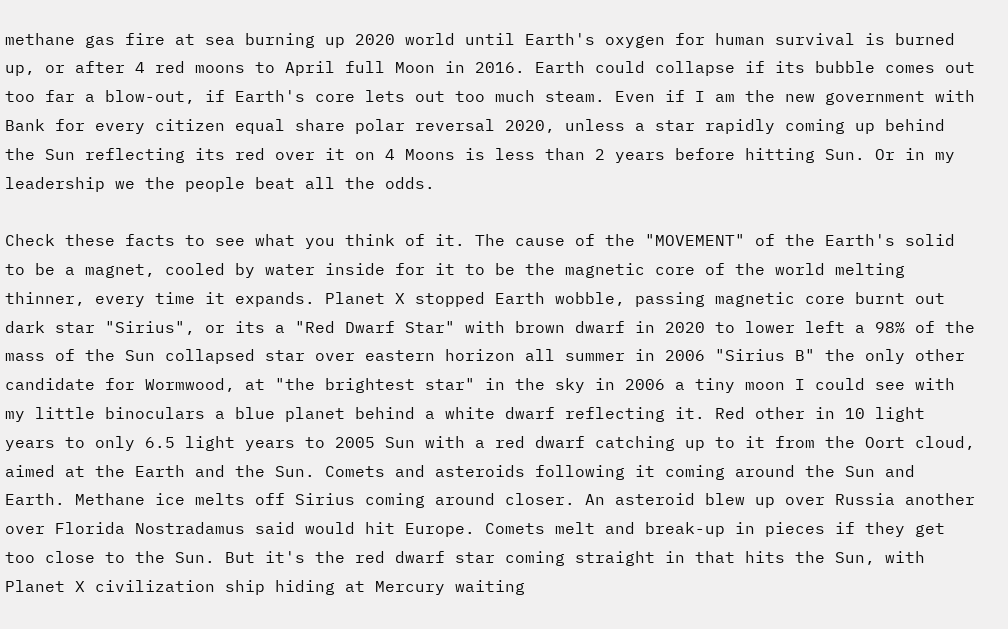methane gas fire at sea burning up 2020 world until Earth's oxygen for human survival is burned up, or after 4 red moons to April full Moon in 2016. Earth could collapse if its bubble comes out too far a blow-out, if Earth's core lets out too much steam. Even if I am the new government with Bank for every citizen equal share polar reversal 2020, unless a star rapidly coming up behind the Sun reflecting its red over it on 4 Moons is less than 2 years before hitting Sun. Or in my leadership we the people beat all the odds.

Check these facts to see what you think of it. The cause of the "MOVEMENT" of the Earth's solid to be a magnet, cooled by water inside for it to be the magnetic core of the world melting thinner, every time it expands. Planet X stopped Earth wobble, passing magnetic core burnt out dark star "Sirius", or its a "Red Dwarf Star" with brown dwarf in 2020 to lower left a 98% of the mass of the Sun collapsed star over eastern horizon all summer in 2006 "Sirius B" the only other candidate for Wormwood, at "the brightest star" in the sky in 2006 a tiny moon I could see with my little binoculars a blue planet behind a white dwarf reflecting it. Red other in 10 light years to only 6.5 light years to 2005 Sun with a red dwarf catching up to it from the Oort cloud, aimed at the Earth and the Sun. Comets and asteroids following it coming around the Sun and Earth. Methane ice melts off Sirius coming around closer. An asteroid blew up over Russia another over Florida Nostradamus said would hit Europe. Comets melt and break-up in pieces if they get too close to the Sun. But it's the red dwarf star coming straight in that hits the Sun, with Planet X civilization ship hiding at Mercury waiting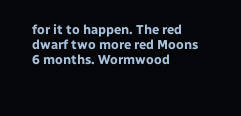for it to happen. The red dwarf two more red Moons 6 months. Wormwood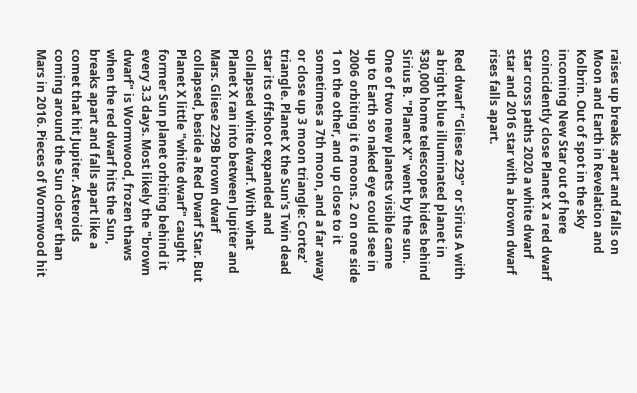raises up breaks apart and falls on Moon and Earth in Revelation and Kolbrin. Out of spot in the sky incoming New Star out of here coincidently close Planet X a red dwarf star cross paths 2020 a white dwarf star and 2016 star with a brown dwarf rises falls apart.

Red dwarf "Gliese 229" or Sirius A with a bright blue illuminated planet in $30,000 home telescopes hides behind Sirius B. "Planet X" went by the sun. One of two new planets visible came up to Earth so naked eye could see in 2006 orbiting it 6 moons. 2 on one side 1 on the other, and up close to it sometimes a 7th moon, and a far away or close up 3 moon triangle: Cortez' triangle. Planet X the Sun's Twin dead star its offshoot expanded and collapsed white dwarf. With what Planet X ran into between Jupiter and Mars. Gliese 229B brown dwarf collapsed, beside a Red Dwarf Star. But Planet X little "white dwarf" caught former Sun planet orbiting behind it every 3.3 days. Most likely the "brown dwarf" is Wormwood, frozen thaws when the red dwarf hits the Sun, breaks apart and falls apart like a comet that hit Jupiter. Asteroids coming around the Sun closer than Mars in 2016. Pieces of Wormwood hit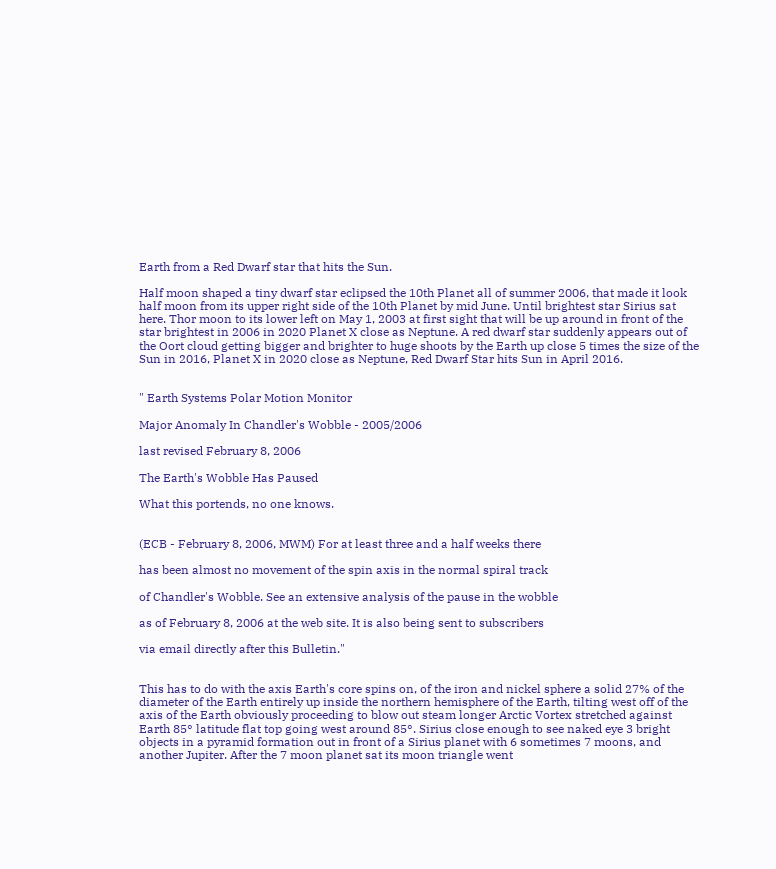Earth from a Red Dwarf star that hits the Sun.

Half moon shaped a tiny dwarf star eclipsed the 10th Planet all of summer 2006, that made it look half moon from its upper right side of the 10th Planet by mid June. Until brightest star Sirius sat here. Thor moon to its lower left on May 1, 2003 at first sight that will be up around in front of the star brightest in 2006 in 2020 Planet X close as Neptune. A red dwarf star suddenly appears out of the Oort cloud getting bigger and brighter to huge shoots by the Earth up close 5 times the size of the Sun in 2016, Planet X in 2020 close as Neptune, Red Dwarf Star hits Sun in April 2016.


" Earth Systems Polar Motion Monitor

Major Anomaly In Chandler's Wobble - 2005/2006

last revised February 8, 2006

The Earth's Wobble Has Paused

What this portends, no one knows.


(ECB - February 8, 2006, MWM) For at least three and a half weeks there

has been almost no movement of the spin axis in the normal spiral track

of Chandler's Wobble. See an extensive analysis of the pause in the wobble

as of February 8, 2006 at the web site. It is also being sent to subscribers

via email directly after this Bulletin."


This has to do with the axis Earth's core spins on, of the iron and nickel sphere a solid 27% of the diameter of the Earth entirely up inside the northern hemisphere of the Earth, tilting west off of the axis of the Earth obviously proceeding to blow out steam longer Arctic Vortex stretched against Earth 85° latitude flat top going west around 85°. Sirius close enough to see naked eye 3 bright objects in a pyramid formation out in front of a Sirius planet with 6 sometimes 7 moons, and another Jupiter. After the 7 moon planet sat its moon triangle went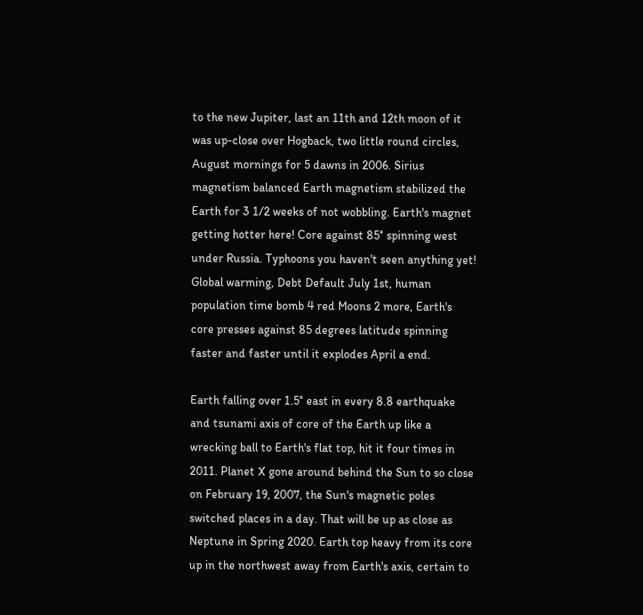to the new Jupiter, last an 11th and 12th moon of it was up-close over Hogback, two little round circles, August mornings for 5 dawns in 2006. Sirius magnetism balanced Earth magnetism stabilized the Earth for 3 1/2 weeks of not wobbling. Earth's magnet getting hotter here! Core against 85° spinning west under Russia. Typhoons you haven't seen anything yet! Global warming, Debt Default July 1st, human population time bomb 4 red Moons 2 more, Earth's core presses against 85 degrees latitude spinning faster and faster until it explodes April a end.

Earth falling over 1.5° east in every 8.8 earthquake and tsunami axis of core of the Earth up like a wrecking ball to Earth's flat top, hit it four times in 2011. Planet X gone around behind the Sun to so close on February 19, 2007, the Sun's magnetic poles switched places in a day. That will be up as close as Neptune in Spring 2020. Earth top heavy from its core up in the northwest away from Earth's axis, certain to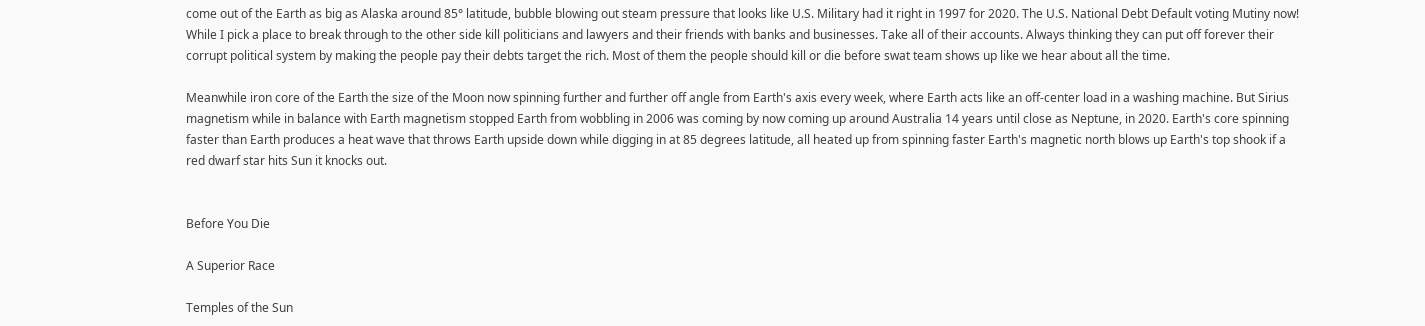come out of the Earth as big as Alaska around 85° latitude, bubble blowing out steam pressure that looks like U.S. Military had it right in 1997 for 2020. The U.S. National Debt Default voting Mutiny now! While I pick a place to break through to the other side kill politicians and lawyers and their friends with banks and businesses. Take all of their accounts. Always thinking they can put off forever their corrupt political system by making the people pay their debts target the rich. Most of them the people should kill or die before swat team shows up like we hear about all the time.

Meanwhile iron core of the Earth the size of the Moon now spinning further and further off angle from Earth's axis every week, where Earth acts like an off-center load in a washing machine. But Sirius magnetism while in balance with Earth magnetism stopped Earth from wobbling in 2006 was coming by now coming up around Australia 14 years until close as Neptune, in 2020. Earth's core spinning faster than Earth produces a heat wave that throws Earth upside down while digging in at 85 degrees latitude, all heated up from spinning faster Earth's magnetic north blows up Earth's top shook if a red dwarf star hits Sun it knocks out.


Before You Die

A Superior Race

Temples of the Sun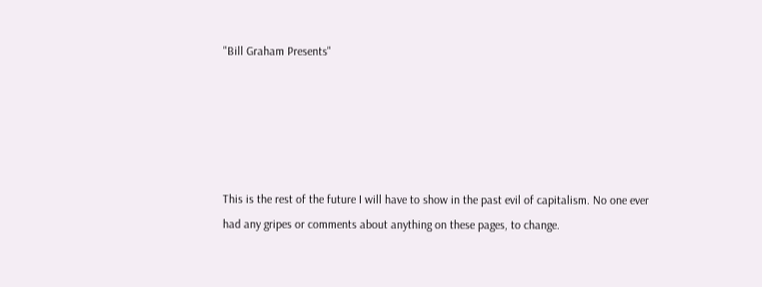"Bill Graham Presents"





This is the rest of the future I will have to show in the past evil of capitalism. No one ever had any gripes or comments about anything on these pages, to change.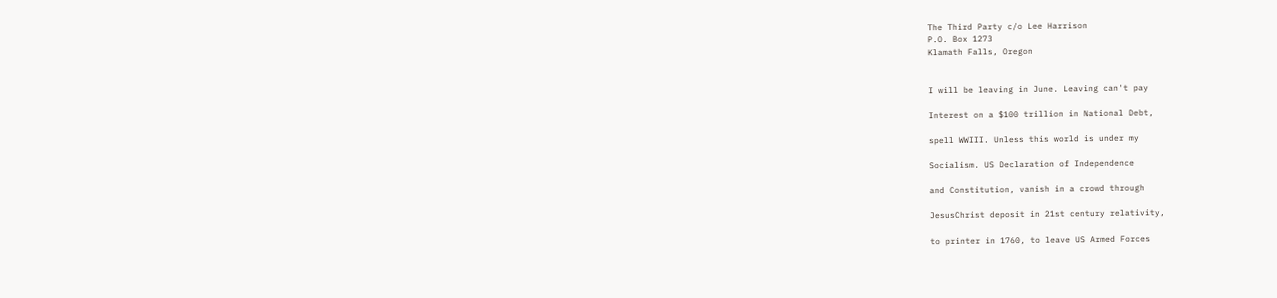The Third Party c/o Lee Harrison
P.O. Box 1273
Klamath Falls, Oregon


I will be leaving in June. Leaving can't pay

Interest on a $100 trillion in National Debt,

spell WWIII. Unless this world is under my

Socialism. US Declaration of Independence

and Constitution, vanish in a crowd through

JesusChrist deposit in 21st century relativity,

to printer in 1760, to leave US Armed Forces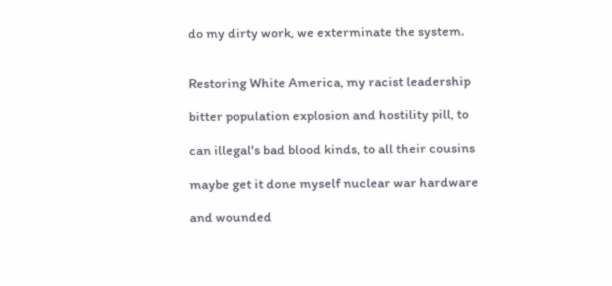do my dirty work, we exterminate the system.


Restoring White America, my racist leadership

bitter population explosion and hostility pill, to

can illegal's bad blood kinds, to all their cousins

maybe get it done myself nuclear war hardware

and wounded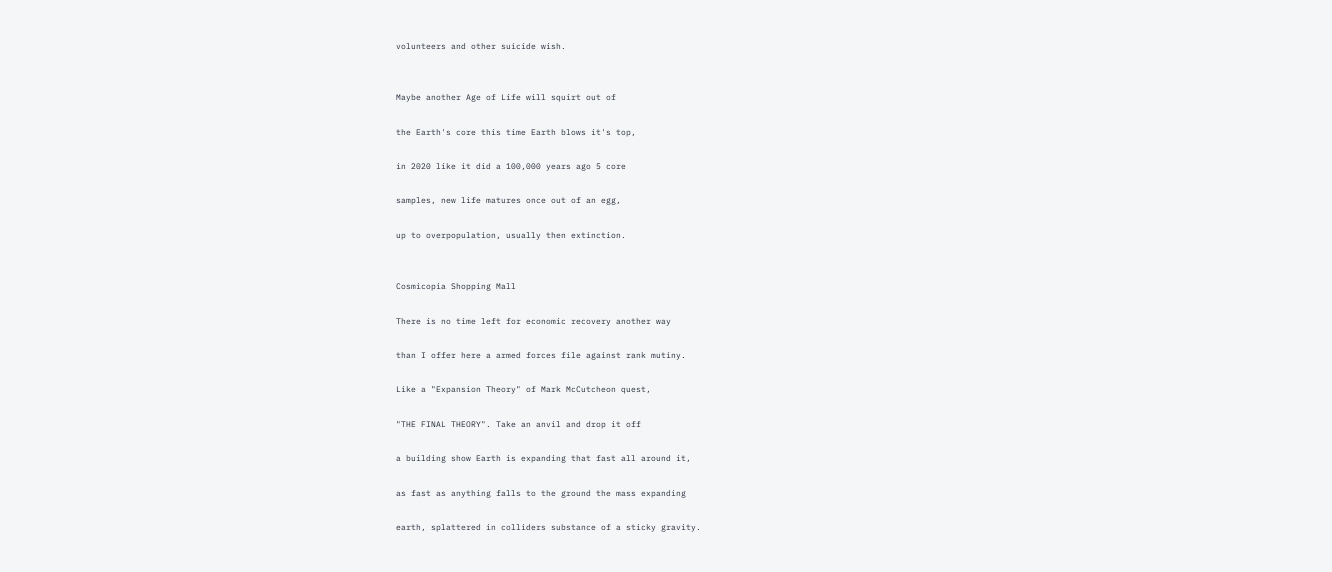volunteers and other suicide wish.


Maybe another Age of Life will squirt out of

the Earth's core this time Earth blows it's top,

in 2020 like it did a 100,000 years ago 5 core

samples, new life matures once out of an egg,

up to overpopulation, usually then extinction.


Cosmicopia Shopping Mall

There is no time left for economic recovery another way

than I offer here a armed forces file against rank mutiny.

Like a "Expansion Theory" of Mark McCutcheon quest,

"THE FINAL THEORY". Take an anvil and drop it off

a building show Earth is expanding that fast all around it,

as fast as anything falls to the ground the mass expanding

earth, splattered in colliders substance of a sticky gravity.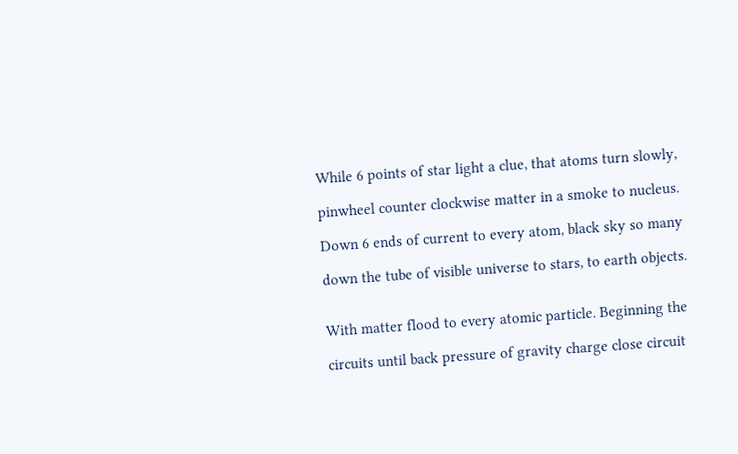While 6 points of star light a clue, that atoms turn slowly,

pinwheel counter clockwise matter in a smoke to nucleus.

Down 6 ends of current to every atom, black sky so many

down the tube of visible universe to stars, to earth objects.


With matter flood to every atomic particle. Beginning the

circuits until back pressure of gravity charge close circuit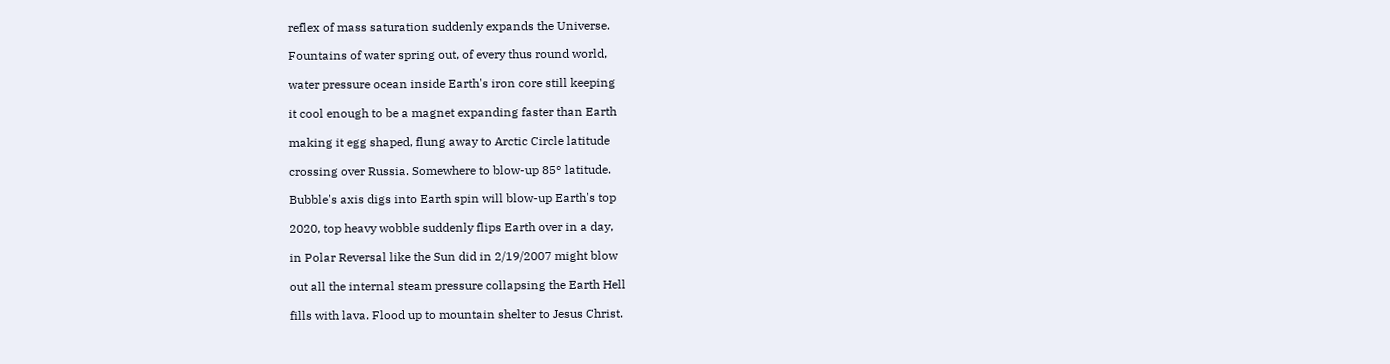reflex of mass saturation suddenly expands the Universe.

Fountains of water spring out, of every thus round world,

water pressure ocean inside Earth's iron core still keeping

it cool enough to be a magnet expanding faster than Earth

making it egg shaped, flung away to Arctic Circle latitude

crossing over Russia. Somewhere to blow-up 85° latitude.

Bubble's axis digs into Earth spin will blow-up Earth's top

2020, top heavy wobble suddenly flips Earth over in a day,

in Polar Reversal like the Sun did in 2/19/2007 might blow

out all the internal steam pressure collapsing the Earth Hell

fills with lava. Flood up to mountain shelter to Jesus Christ.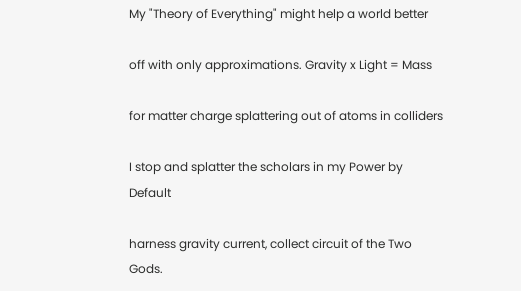My "Theory of Everything" might help a world better

off with only approximations. Gravity x Light = Mass

for matter charge splattering out of atoms in colliders

I stop and splatter the scholars in my Power by Default

harness gravity current, collect circuit of the Two Gods.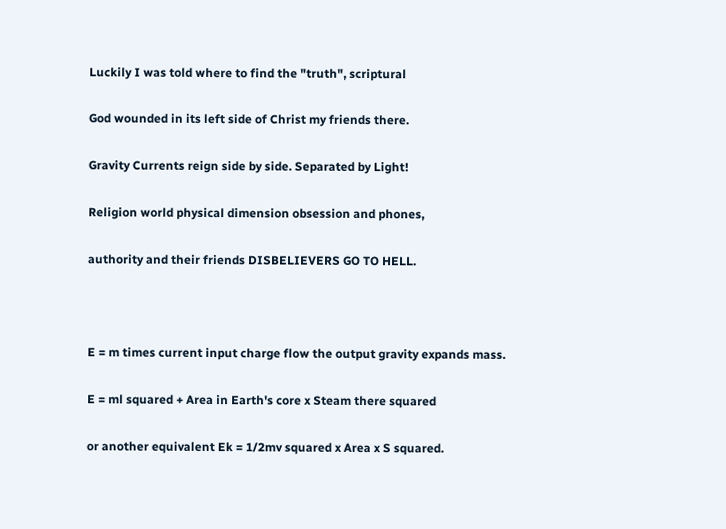Luckily I was told where to find the "truth", scriptural

God wounded in its left side of Christ my friends there.

Gravity Currents reign side by side. Separated by Light!

Religion world physical dimension obsession and phones,

authority and their friends DISBELIEVERS GO TO HELL.



E = m times current input charge flow the output gravity expands mass.

E = ml squared + Area in Earth's core x Steam there squared

or another equivalent Ek = 1/2mv squared x Area x S squared.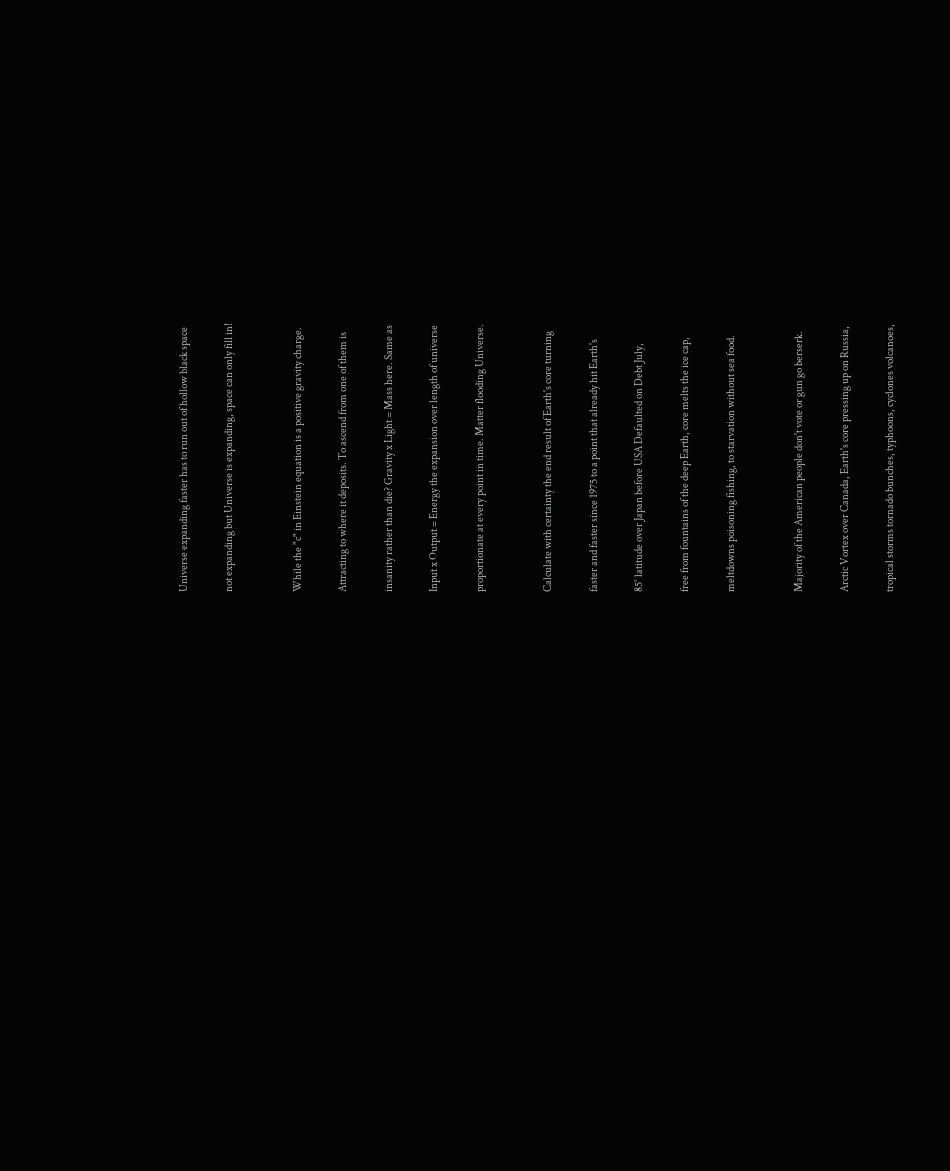Universe expanding faster has to run out of hollow black space

not expanding but Universe is expanding, space can only fill in!


While the "c" in Einstein equation is a positive gravity charge.

Attracting to where it deposits. To ascend from one of them is

insanity rather than die? Gravity x Light = Mass here. Same as

Input x Output = Energy the expansion over length of universe

proportionate at every point in time. Matter flooding Universe.


Calculate with certainty the end result of Earth's core turning

faster and faster since 1975 to a point that already hit Earth's

85° latitude over Japan before USA Defaulted on Debt July,

free from fountains of the deep Earth, core melts the ice cap,

meltdowns poisoning fishing, to starvation without sea food.


Majority of the American people don't vote or gun go berserk.

Arctic Vortex over Canada, Earth's core pressing up on Russia,

tropical storms tornado bunches, typhoons, cyclones volcanoes,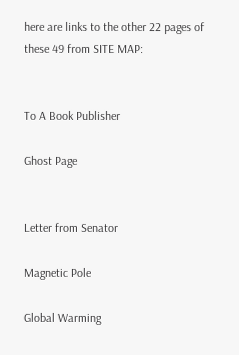here are links to the other 22 pages of these 49 from SITE MAP:


To A Book Publisher

Ghost Page


Letter from Senator

Magnetic Pole

Global Warming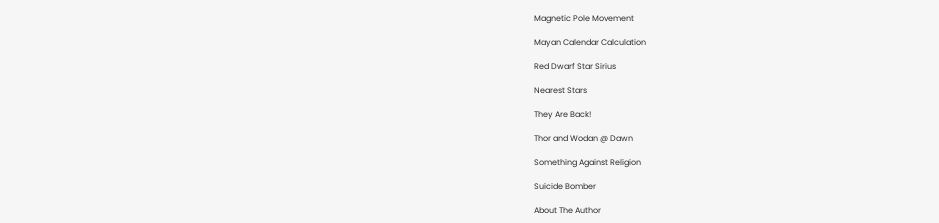Magnetic Pole Movement

Mayan Calendar Calculation

Red Dwarf Star Sirius

Nearest Stars

They Are Back!

Thor and Wodan @ Dawn

Something Against Religion

Suicide Bomber

About The Author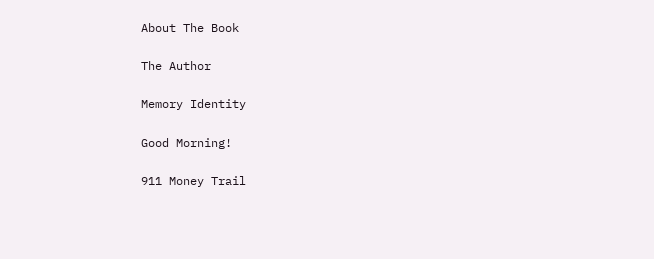About The Book

The Author

Memory Identity

Good Morning!

911 Money Trail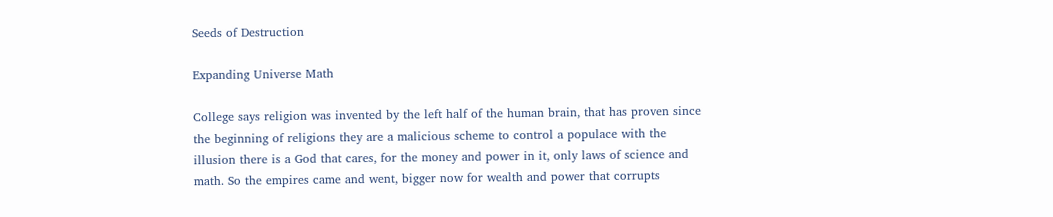Seeds of Destruction

Expanding Universe Math

College says religion was invented by the left half of the human brain, that has proven since the beginning of religions they are a malicious scheme to control a populace with the illusion there is a God that cares, for the money and power in it, only laws of science and math. So the empires came and went, bigger now for wealth and power that corrupts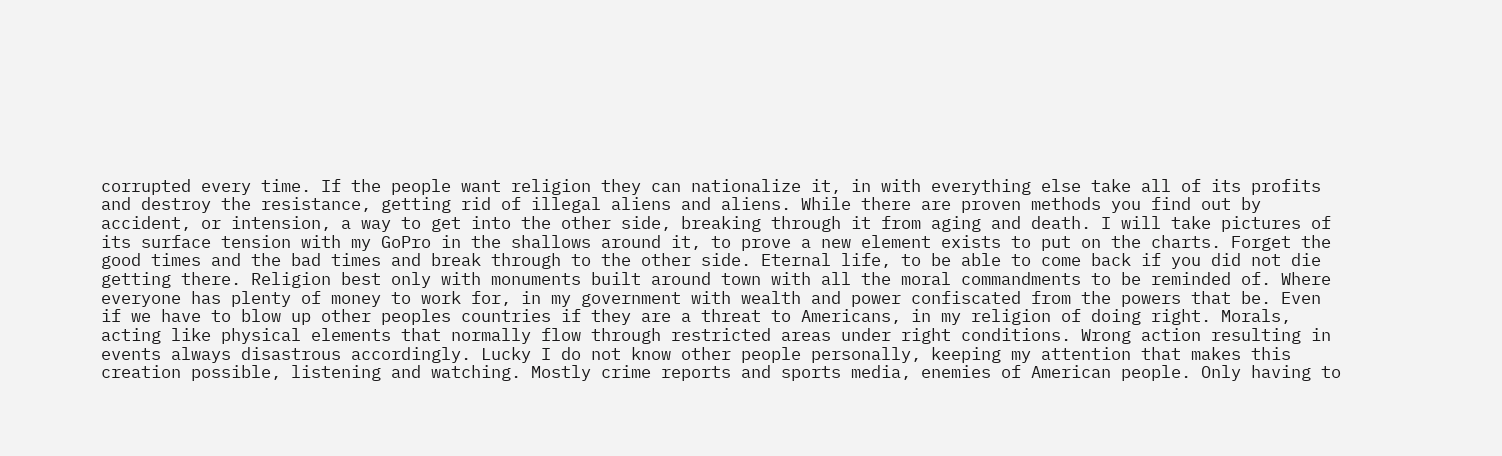corrupted every time. If the people want religion they can nationalize it, in with everything else take all of its profits and destroy the resistance, getting rid of illegal aliens and aliens. While there are proven methods you find out by accident, or intension, a way to get into the other side, breaking through it from aging and death. I will take pictures of its surface tension with my GoPro in the shallows around it, to prove a new element exists to put on the charts. Forget the good times and the bad times and break through to the other side. Eternal life, to be able to come back if you did not die getting there. Religion best only with monuments built around town with all the moral commandments to be reminded of. Where everyone has plenty of money to work for, in my government with wealth and power confiscated from the powers that be. Even if we have to blow up other peoples countries if they are a threat to Americans, in my religion of doing right. Morals, acting like physical elements that normally flow through restricted areas under right conditions. Wrong action resulting in events always disastrous accordingly. Lucky I do not know other people personally, keeping my attention that makes this creation possible, listening and watching. Mostly crime reports and sports media, enemies of American people. Only having to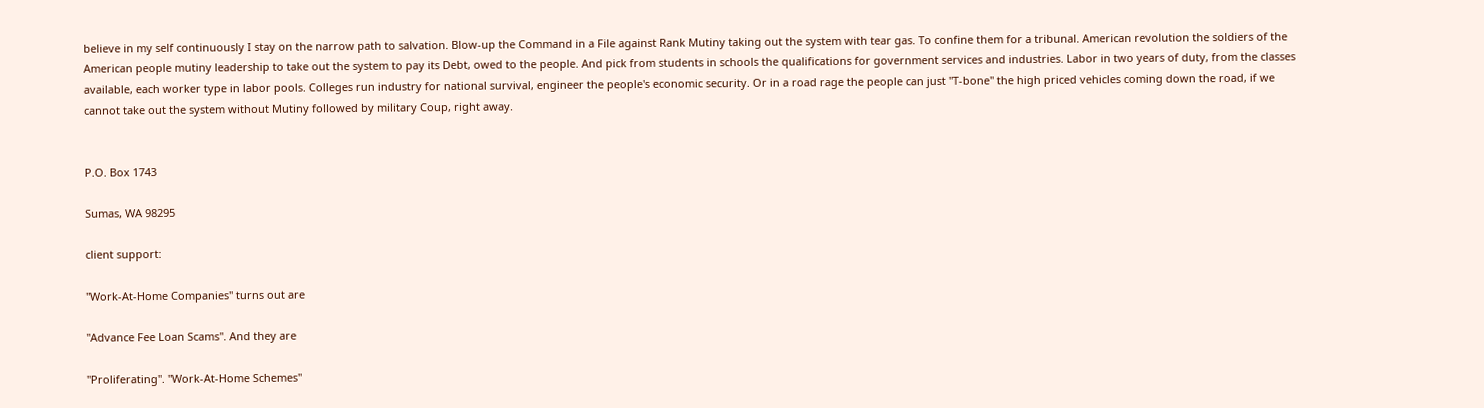believe in my self continuously I stay on the narrow path to salvation. Blow-up the Command in a File against Rank Mutiny taking out the system with tear gas. To confine them for a tribunal. American revolution the soldiers of the American people mutiny leadership to take out the system to pay its Debt, owed to the people. And pick from students in schools the qualifications for government services and industries. Labor in two years of duty, from the classes available, each worker type in labor pools. Colleges run industry for national survival, engineer the people's economic security. Or in a road rage the people can just "T-bone" the high priced vehicles coming down the road, if we cannot take out the system without Mutiny followed by military Coup, right away.


P.O. Box 1743

Sumas, WA 98295

client support:

"Work-At-Home Companies" turns out are

"Advance Fee Loan Scams". And they are

"Proliferating". "Work-At-Home Schemes"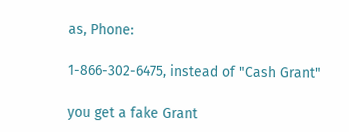as, Phone:

1-866-302-6475, instead of "Cash Grant"

you get a fake Grant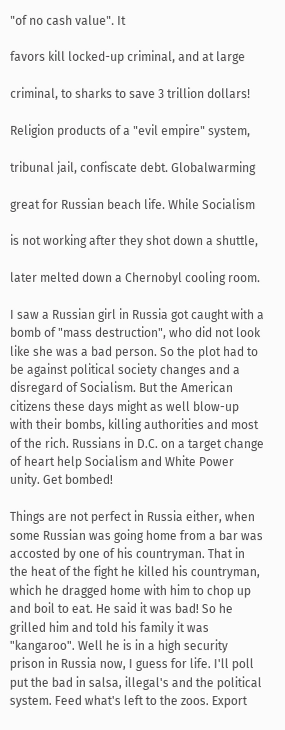"of no cash value". It

favors kill locked-up criminal, and at large

criminal, to sharks to save 3 trillion dollars!

Religion products of a "evil empire" system,

tribunal jail, confiscate debt. Globalwarming

great for Russian beach life. While Socialism

is not working after they shot down a shuttle,

later melted down a Chernobyl cooling room.

I saw a Russian girl in Russia got caught with a bomb of "mass destruction", who did not look like she was a bad person. So the plot had to be against political society changes and a disregard of Socialism. But the American citizens these days might as well blow-up with their bombs, killing authorities and most of the rich. Russians in D.C. on a target change of heart help Socialism and White Power unity. Get bombed!

Things are not perfect in Russia either, when some Russian was going home from a bar was accosted by one of his countryman. That in the heat of the fight he killed his countryman, which he dragged home with him to chop up and boil to eat. He said it was bad! So he grilled him and told his family it was "kangaroo". Well he is in a high security prison in Russia now, I guess for life. I'll poll put the bad in salsa, illegal's and the political system. Feed what's left to the zoos. Export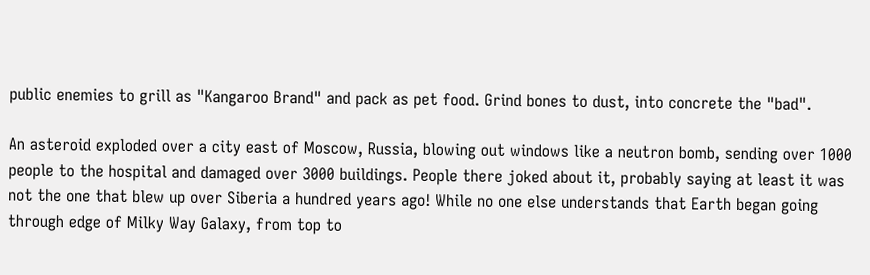public enemies to grill as "Kangaroo Brand" and pack as pet food. Grind bones to dust, into concrete the "bad".

An asteroid exploded over a city east of Moscow, Russia, blowing out windows like a neutron bomb, sending over 1000 people to the hospital and damaged over 3000 buildings. People there joked about it, probably saying at least it was not the one that blew up over Siberia a hundred years ago! While no one else understands that Earth began going through edge of Milky Way Galaxy, from top to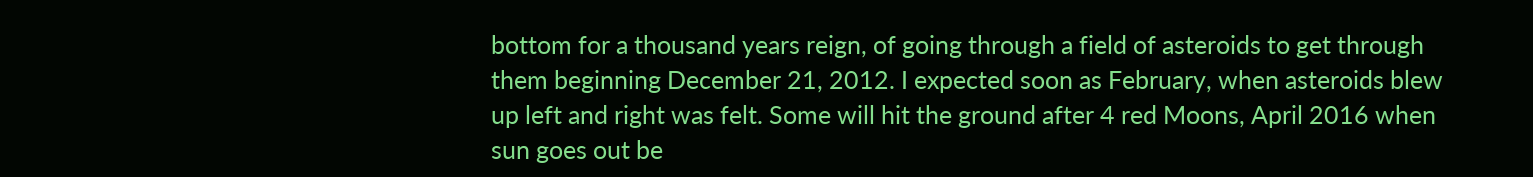bottom for a thousand years reign, of going through a field of asteroids to get through them beginning December 21, 2012. I expected soon as February, when asteroids blew up left and right was felt. Some will hit the ground after 4 red Moons, April 2016 when sun goes out be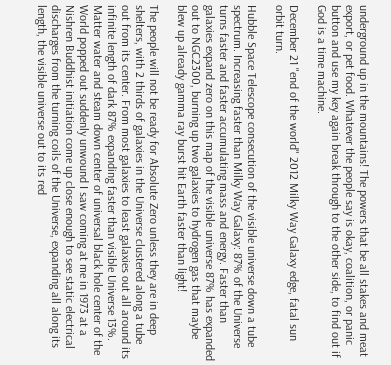underground up in the mountains! The powers that be all stakes and meat export, or pet food. Whatever the people say is okay, coalition, or panic button and use my key again break through to the other side, to find out if God is a time machine.

December 21 "end of the world" 2012 Milky Way Galaxy edge, fatal sun orbit turn.

Hubble Space Telescope consecution of the visible universe down a tube spectrum. Increasing faster than Milky Way Galaxy: 87% of the Universe turns faster and faster accumulating mass and energy. Faster than galaxies expand zero on this map of the visible universe 87% has expanded out to NGC2300, burning up two galaxies to hydrogen gas that maybe blew up already gamma ray burst hit Earth faster than light!

The people will not be ready for Absolute Zero unless they are in deep shelters, with 2 thirds of galaxies in the Universe clustered along a tube out from its center. From most galaxies to least galaxies out all around its infinite length of dark 87% expanding faster than visible Universe 13%. Matter water and steam down center of universal black hole center of the World popped out suddenly unwound I saw coming at me in 1973 at a Nishren Buddhist initiation come up close enough to see static electrical discharges from the turning coils of the Universe, expanding all along its length, the visible universe out to its red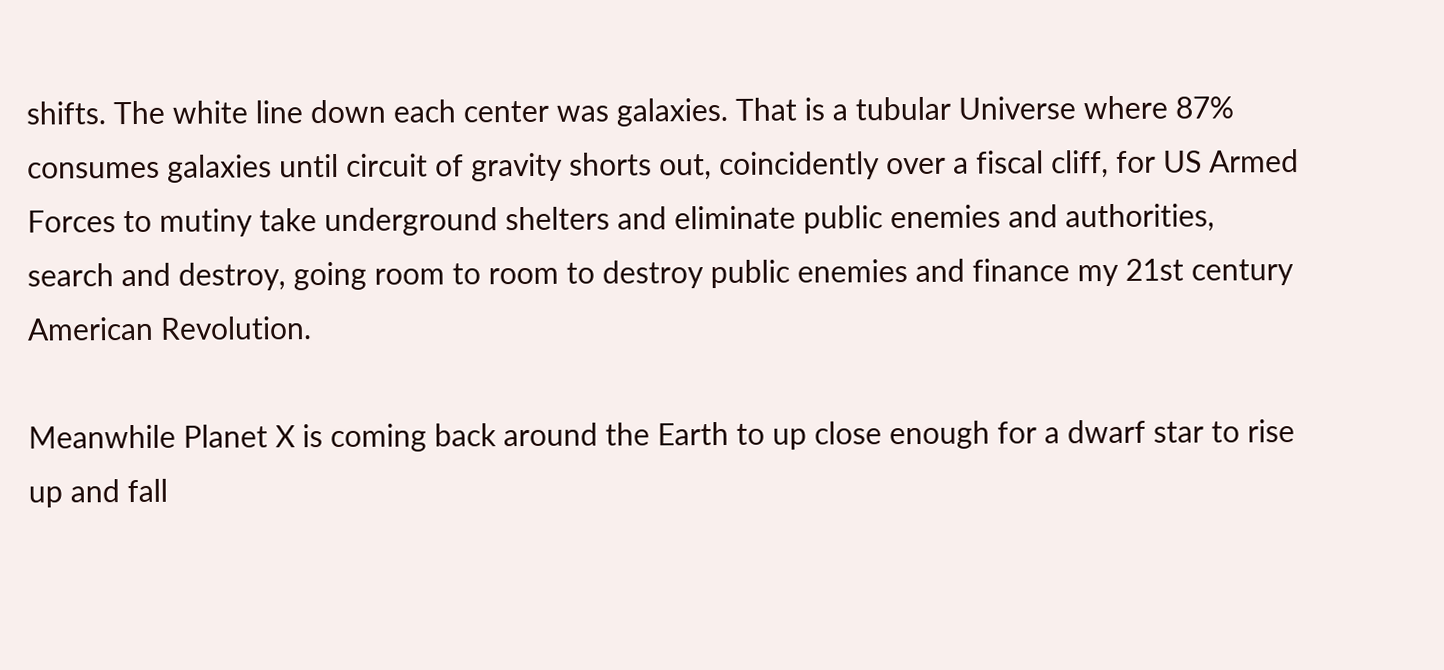shifts. The white line down each center was galaxies. That is a tubular Universe where 87% consumes galaxies until circuit of gravity shorts out, coincidently over a fiscal cliff, for US Armed Forces to mutiny take underground shelters and eliminate public enemies and authorities, search and destroy, going room to room to destroy public enemies and finance my 21st century American Revolution.

Meanwhile Planet X is coming back around the Earth to up close enough for a dwarf star to rise up and fall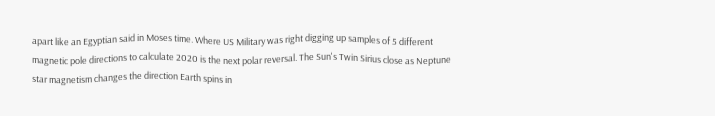apart like an Egyptian said in Moses time. Where US Military was right digging up samples of 5 different magnetic pole directions to calculate 2020 is the next polar reversal. The Sun's Twin Sirius close as Neptune star magnetism changes the direction Earth spins in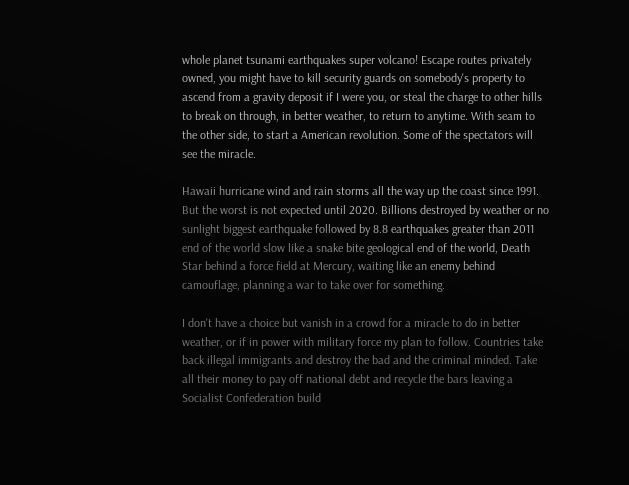whole planet tsunami earthquakes super volcano! Escape routes privately owned, you might have to kill security guards on somebody's property to ascend from a gravity deposit if I were you, or steal the charge to other hills to break on through, in better weather, to return to anytime. With seam to the other side, to start a American revolution. Some of the spectators will see the miracle.

Hawaii hurricane wind and rain storms all the way up the coast since 1991. But the worst is not expected until 2020. Billions destroyed by weather or no sunlight biggest earthquake followed by 8.8 earthquakes greater than 2011 end of the world slow like a snake bite geological end of the world, Death Star behind a force field at Mercury, waiting like an enemy behind camouflage, planning a war to take over for something.

I don't have a choice but vanish in a crowd for a miracle to do in better weather, or if in power with military force my plan to follow. Countries take back illegal immigrants and destroy the bad and the criminal minded. Take all their money to pay off national debt and recycle the bars leaving a Socialist Confederation build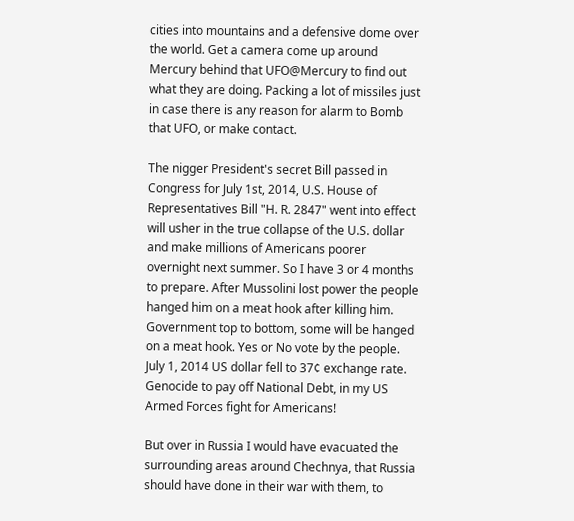cities into mountains and a defensive dome over the world. Get a camera come up around Mercury behind that UFO@Mercury to find out what they are doing. Packing a lot of missiles just in case there is any reason for alarm to Bomb that UFO, or make contact.

The nigger President's secret Bill passed in Congress for July 1st, 2014, U.S. House of Representatives Bill "H. R. 2847" went into effect will usher in the true collapse of the U.S. dollar and make millions of Americans poorer overnight next summer. So I have 3 or 4 months to prepare. After Mussolini lost power the people hanged him on a meat hook after killing him. Government top to bottom, some will be hanged on a meat hook. Yes or No vote by the people. July 1, 2014 US dollar fell to 37¢ exchange rate. Genocide to pay off National Debt, in my US Armed Forces fight for Americans!

But over in Russia I would have evacuated the surrounding areas around Chechnya, that Russia should have done in their war with them, to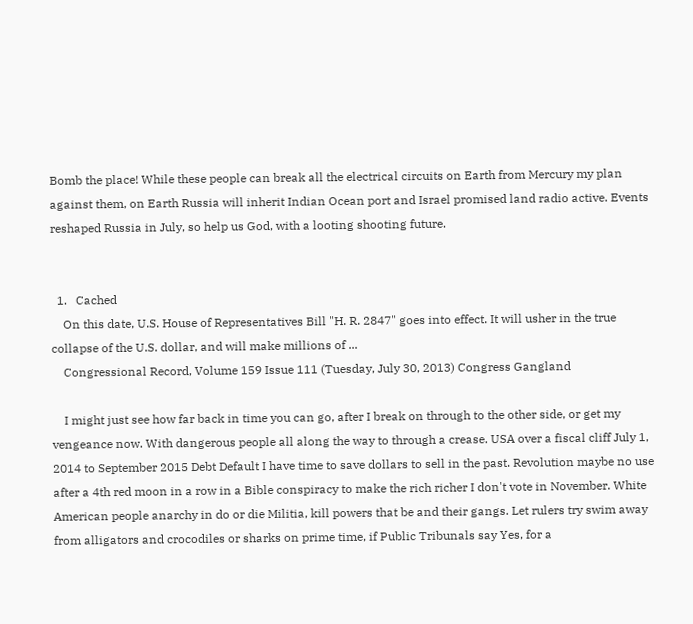Bomb the place! While these people can break all the electrical circuits on Earth from Mercury my plan against them, on Earth Russia will inherit Indian Ocean port and Israel promised land radio active. Events reshaped Russia in July, so help us God, with a looting shooting future.


  1.   Cached
    On this date, U.S. House of Representatives Bill "H. R. 2847" goes into effect. It will usher in the true collapse of the U.S. dollar, and will make millions of ...
    Congressional Record, Volume 159 Issue 111 (Tuesday, July 30, 2013) Congress Gangland

    I might just see how far back in time you can go, after I break on through to the other side, or get my vengeance now. With dangerous people all along the way to through a crease. USA over a fiscal cliff July 1, 2014 to September 2015 Debt Default I have time to save dollars to sell in the past. Revolution maybe no use after a 4th red moon in a row in a Bible conspiracy to make the rich richer I don't vote in November. White American people anarchy in do or die Militia, kill powers that be and their gangs. Let rulers try swim away from alligators and crocodiles or sharks on prime time, if Public Tribunals say Yes, for a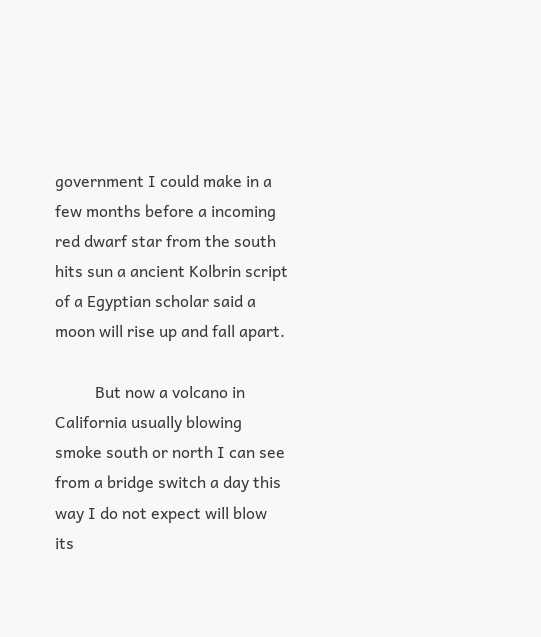government I could make in a few months before a incoming red dwarf star from the south hits sun a ancient Kolbrin script of a Egyptian scholar said a moon will rise up and fall apart.

          But now a volcano in California usually blowing smoke south or north I can see from a bridge switch a day this way I do not expect will blow its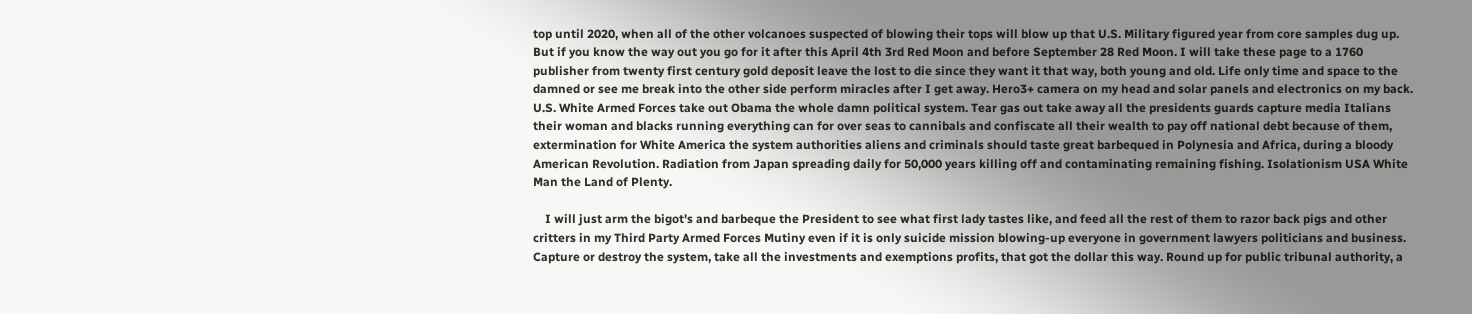top until 2020, when all of the other volcanoes suspected of blowing their tops will blow up that U.S. Military figured year from core samples dug up. But if you know the way out you go for it after this April 4th 3rd Red Moon and before September 28 Red Moon. I will take these page to a 1760 publisher from twenty first century gold deposit leave the lost to die since they want it that way, both young and old. Life only time and space to the damned or see me break into the other side perform miracles after I get away. Hero3+ camera on my head and solar panels and electronics on my back. U.S. White Armed Forces take out Obama the whole damn political system. Tear gas out take away all the presidents guards capture media Italians their woman and blacks running everything can for over seas to cannibals and confiscate all their wealth to pay off national debt because of them, extermination for White America the system authorities aliens and criminals should taste great barbequed in Polynesia and Africa, during a bloody American Revolution. Radiation from Japan spreading daily for 50,000 years killing off and contaminating remaining fishing. Isolationism USA White Man the Land of Plenty.

    I will just arm the bigot's and barbeque the President to see what first lady tastes like, and feed all the rest of them to razor back pigs and other critters in my Third Party Armed Forces Mutiny even if it is only suicide mission blowing-up everyone in government lawyers politicians and business. Capture or destroy the system, take all the investments and exemptions profits, that got the dollar this way. Round up for public tribunal authority, a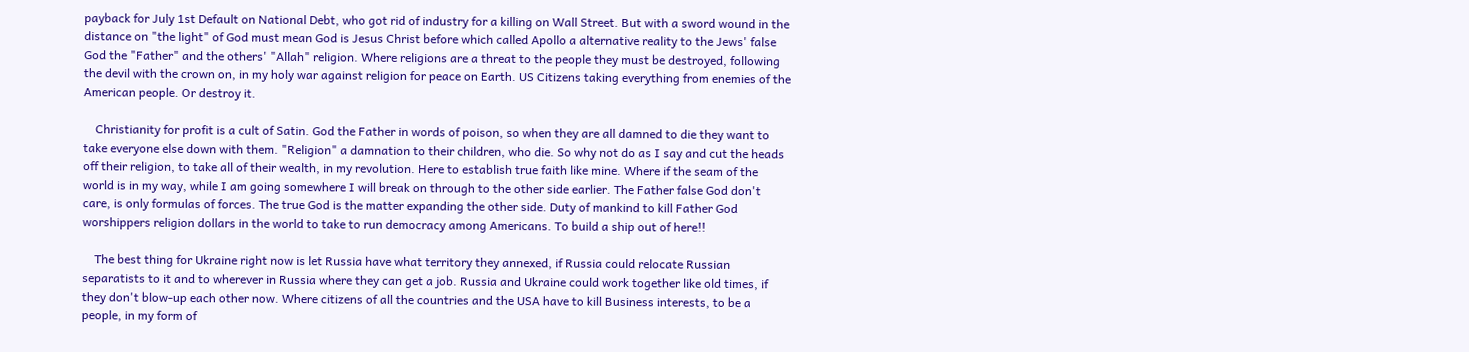payback for July 1st Default on National Debt, who got rid of industry for a killing on Wall Street. But with a sword wound in the distance on "the light" of God must mean God is Jesus Christ before which called Apollo a alternative reality to the Jews' false God the "Father" and the others' "Allah" religion. Where religions are a threat to the people they must be destroyed, following the devil with the crown on, in my holy war against religion for peace on Earth. US Citizens taking everything from enemies of the American people. Or destroy it.

    Christianity for profit is a cult of Satin. God the Father in words of poison, so when they are all damned to die they want to take everyone else down with them. "Religion" a damnation to their children, who die. So why not do as I say and cut the heads off their religion, to take all of their wealth, in my revolution. Here to establish true faith like mine. Where if the seam of the world is in my way, while I am going somewhere I will break on through to the other side earlier. The Father false God don't care, is only formulas of forces. The true God is the matter expanding the other side. Duty of mankind to kill Father God worshippers religion dollars in the world to take to run democracy among Americans. To build a ship out of here!!

    The best thing for Ukraine right now is let Russia have what territory they annexed, if Russia could relocate Russian separatists to it and to wherever in Russia where they can get a job. Russia and Ukraine could work together like old times, if they don't blow-up each other now. Where citizens of all the countries and the USA have to kill Business interests, to be a people, in my form of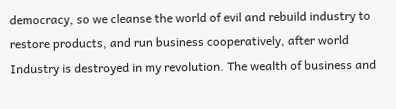democracy, so we cleanse the world of evil and rebuild industry to restore products, and run business cooperatively, after world Industry is destroyed in my revolution. The wealth of business and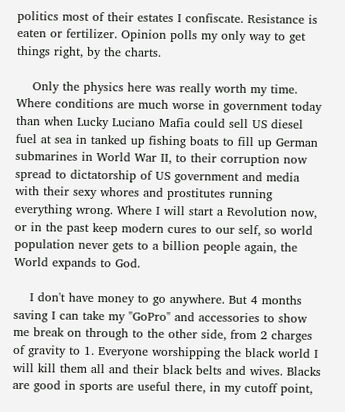politics most of their estates I confiscate. Resistance is eaten or fertilizer. Opinion polls my only way to get things right, by the charts.

    Only the physics here was really worth my time. Where conditions are much worse in government today than when Lucky Luciano Mafia could sell US diesel fuel at sea in tanked up fishing boats to fill up German submarines in World War II, to their corruption now spread to dictatorship of US government and media with their sexy whores and prostitutes running everything wrong. Where I will start a Revolution now, or in the past keep modern cures to our self, so world population never gets to a billion people again, the World expands to God.

    I don't have money to go anywhere. But 4 months saving I can take my "GoPro" and accessories to show me break on through to the other side, from 2 charges of gravity to 1. Everyone worshipping the black world I will kill them all and their black belts and wives. Blacks are good in sports are useful there, in my cutoff point,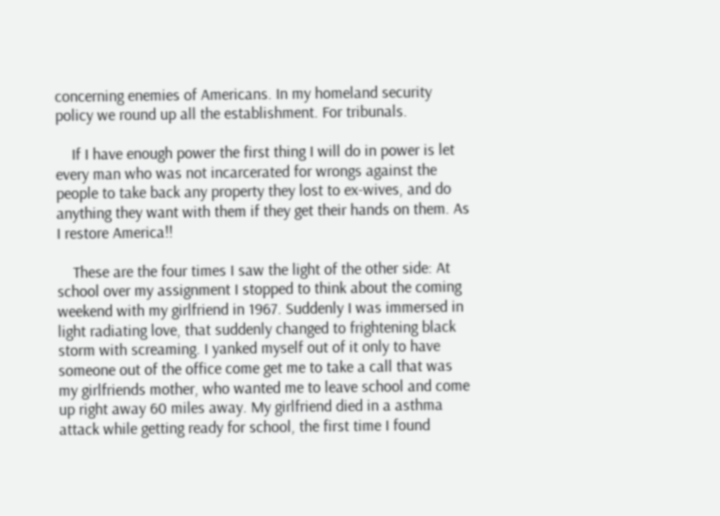concerning enemies of Americans. In my homeland security policy we round up all the establishment. For tribunals.

    If I have enough power the first thing I will do in power is let every man who was not incarcerated for wrongs against the people to take back any property they lost to ex-wives, and do anything they want with them if they get their hands on them. As I restore America!!

    These are the four times I saw the light of the other side: At school over my assignment I stopped to think about the coming weekend with my girlfriend in 1967. Suddenly I was immersed in light radiating love, that suddenly changed to frightening black storm with screaming. I yanked myself out of it only to have someone out of the office come get me to take a call that was my girlfriends mother, who wanted me to leave school and come up right away 60 miles away. My girlfriend died in a asthma attack while getting ready for school, the first time I found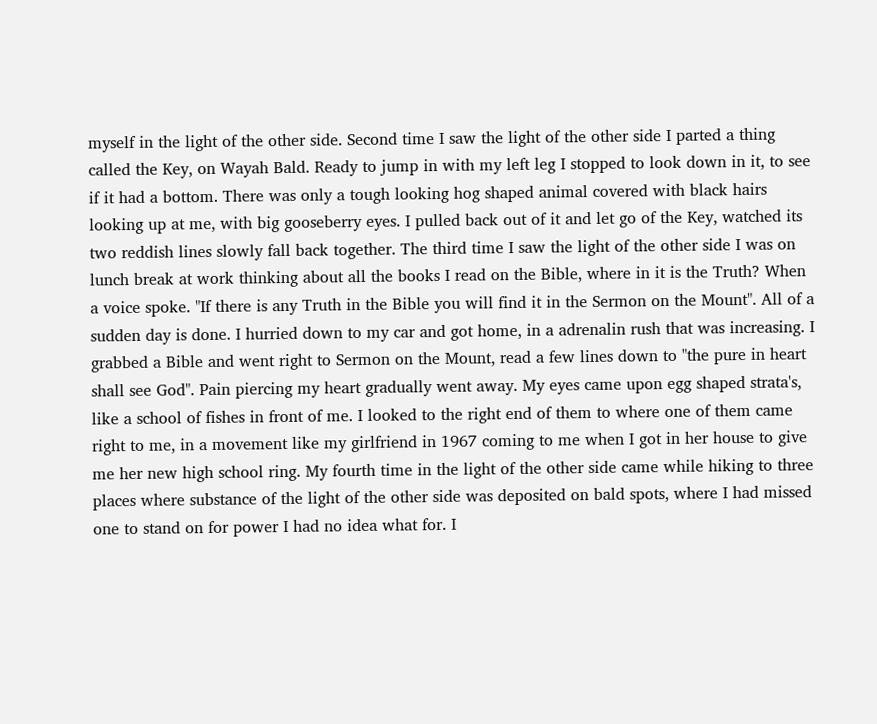myself in the light of the other side. Second time I saw the light of the other side I parted a thing called the Key, on Wayah Bald. Ready to jump in with my left leg I stopped to look down in it, to see if it had a bottom. There was only a tough looking hog shaped animal covered with black hairs looking up at me, with big gooseberry eyes. I pulled back out of it and let go of the Key, watched its two reddish lines slowly fall back together. The third time I saw the light of the other side I was on lunch break at work thinking about all the books I read on the Bible, where in it is the Truth? When a voice spoke. "If there is any Truth in the Bible you will find it in the Sermon on the Mount". All of a sudden day is done. I hurried down to my car and got home, in a adrenalin rush that was increasing. I grabbed a Bible and went right to Sermon on the Mount, read a few lines down to "the pure in heart shall see God". Pain piercing my heart gradually went away. My eyes came upon egg shaped strata's, like a school of fishes in front of me. I looked to the right end of them to where one of them came right to me, in a movement like my girlfriend in 1967 coming to me when I got in her house to give me her new high school ring. My fourth time in the light of the other side came while hiking to three places where substance of the light of the other side was deposited on bald spots, where I had missed one to stand on for power I had no idea what for. I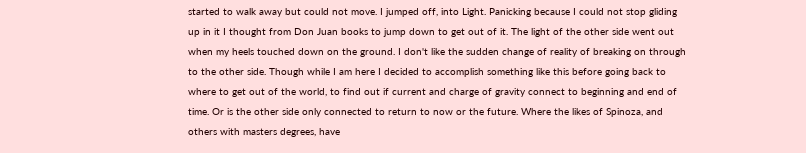started to walk away but could not move. I jumped off, into Light. Panicking because I could not stop gliding up in it I thought from Don Juan books to jump down to get out of it. The light of the other side went out when my heels touched down on the ground. I don't like the sudden change of reality of breaking on through to the other side. Though while I am here I decided to accomplish something like this before going back to where to get out of the world, to find out if current and charge of gravity connect to beginning and end of time. Or is the other side only connected to return to now or the future. Where the likes of Spinoza, and others with masters degrees, have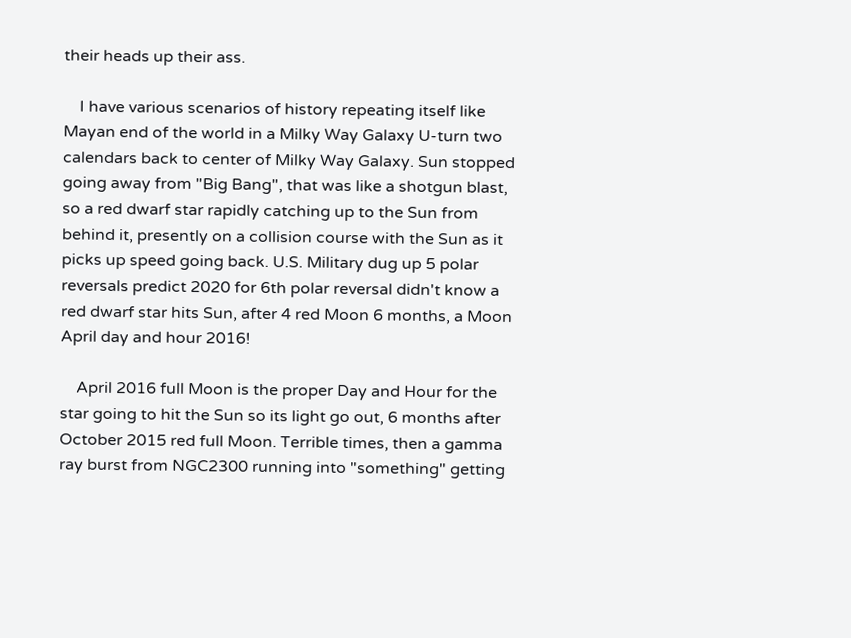their heads up their ass.

    I have various scenarios of history repeating itself like Mayan end of the world in a Milky Way Galaxy U-turn two calendars back to center of Milky Way Galaxy. Sun stopped going away from "Big Bang", that was like a shotgun blast, so a red dwarf star rapidly catching up to the Sun from behind it, presently on a collision course with the Sun as it picks up speed going back. U.S. Military dug up 5 polar reversals predict 2020 for 6th polar reversal didn't know a red dwarf star hits Sun, after 4 red Moon 6 months, a Moon April day and hour 2016!

    April 2016 full Moon is the proper Day and Hour for the star going to hit the Sun so its light go out, 6 months after October 2015 red full Moon. Terrible times, then a gamma ray burst from NGC2300 running into "something" getting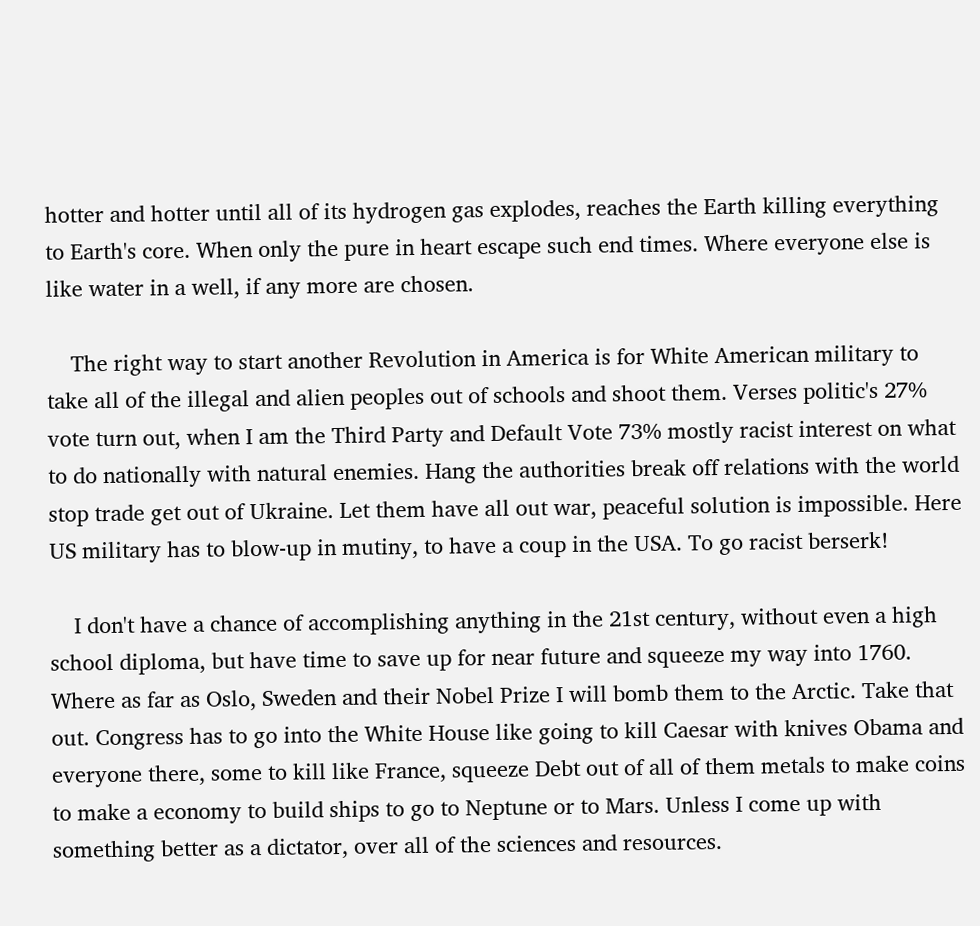hotter and hotter until all of its hydrogen gas explodes, reaches the Earth killing everything to Earth's core. When only the pure in heart escape such end times. Where everyone else is like water in a well, if any more are chosen.

    The right way to start another Revolution in America is for White American military to take all of the illegal and alien peoples out of schools and shoot them. Verses politic's 27% vote turn out, when I am the Third Party and Default Vote 73% mostly racist interest on what to do nationally with natural enemies. Hang the authorities break off relations with the world stop trade get out of Ukraine. Let them have all out war, peaceful solution is impossible. Here US military has to blow-up in mutiny, to have a coup in the USA. To go racist berserk!

    I don't have a chance of accomplishing anything in the 21st century, without even a high school diploma, but have time to save up for near future and squeeze my way into 1760. Where as far as Oslo, Sweden and their Nobel Prize I will bomb them to the Arctic. Take that out. Congress has to go into the White House like going to kill Caesar with knives Obama and everyone there, some to kill like France, squeeze Debt out of all of them metals to make coins to make a economy to build ships to go to Neptune or to Mars. Unless I come up with something better as a dictator, over all of the sciences and resources.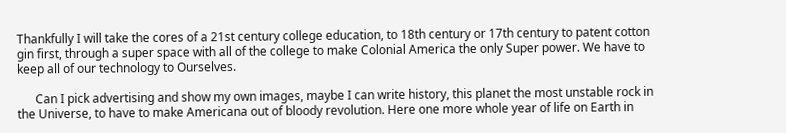Thankfully I will take the cores of a 21st century college education, to 18th century or 17th century to patent cotton gin first, through a super space with all of the college to make Colonial America the only Super power. We have to keep all of our technology to Ourselves.

      Can I pick advertising and show my own images, maybe I can write history, this planet the most unstable rock in the Universe, to have to make Americana out of bloody revolution. Here one more whole year of life on Earth in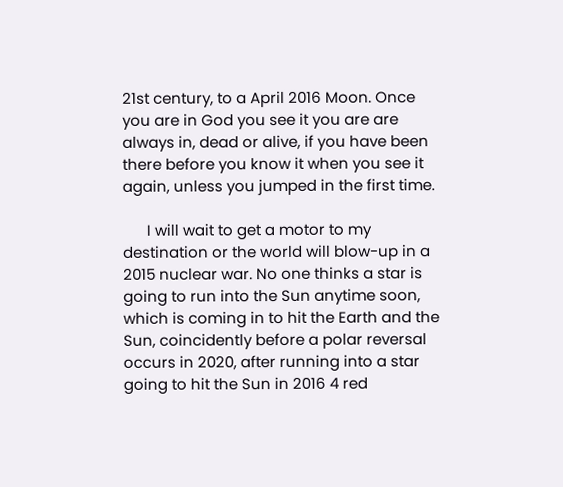21st century, to a April 2016 Moon. Once you are in God you see it you are are always in, dead or alive, if you have been there before you know it when you see it again, unless you jumped in the first time.

      I will wait to get a motor to my destination or the world will blow-up in a 2015 nuclear war. No one thinks a star is going to run into the Sun anytime soon, which is coming in to hit the Earth and the Sun, coincidently before a polar reversal occurs in 2020, after running into a star going to hit the Sun in 2016 4 red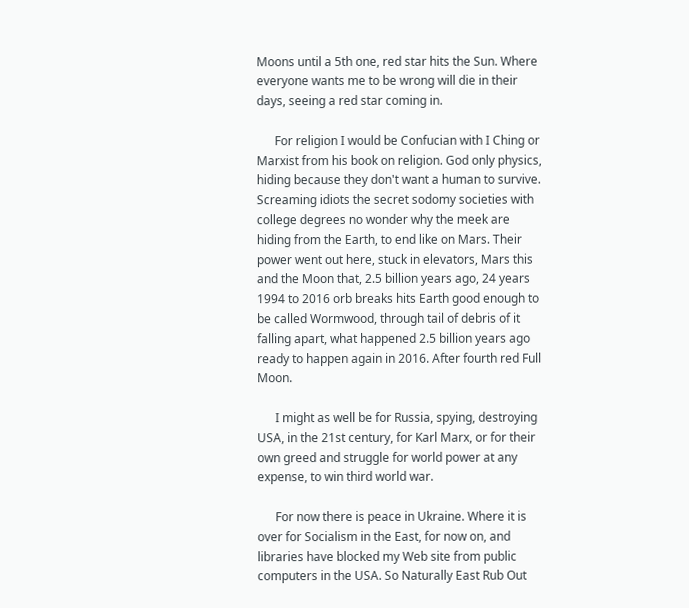Moons until a 5th one, red star hits the Sun. Where everyone wants me to be wrong will die in their days, seeing a red star coming in.

      For religion I would be Confucian with I Ching or Marxist from his book on religion. God only physics, hiding because they don't want a human to survive. Screaming idiots the secret sodomy societies with college degrees no wonder why the meek are hiding from the Earth, to end like on Mars. Their power went out here, stuck in elevators, Mars this and the Moon that, 2.5 billion years ago, 24 years 1994 to 2016 orb breaks hits Earth good enough to be called Wormwood, through tail of debris of it falling apart, what happened 2.5 billion years ago ready to happen again in 2016. After fourth red Full Moon.

      I might as well be for Russia, spying, destroying USA, in the 21st century, for Karl Marx, or for their own greed and struggle for world power at any expense, to win third world war.

      For now there is peace in Ukraine. Where it is over for Socialism in the East, for now on, and libraries have blocked my Web site from public computers in the USA. So Naturally East Rub Out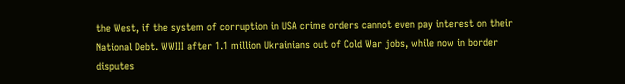the West, if the system of corruption in USA crime orders cannot even pay interest on their National Debt. WWIII after 1.1 million Ukrainians out of Cold War jobs, while now in border disputes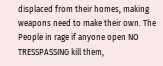displaced from their homes, making weapons need to make their own. The People in rage if anyone open NO TRESSPASSING kill them,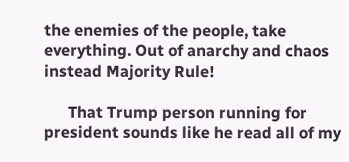the enemies of the people, take everything. Out of anarchy and chaos instead Majority Rule!

      That Trump person running for president sounds like he read all of my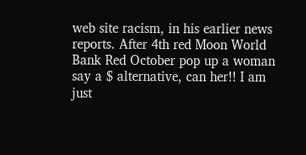web site racism, in his earlier news reports. After 4th red Moon World Bank Red October pop up a woman say a $ alternative, can her!! I am just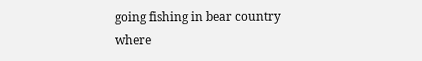going fishing in bear country where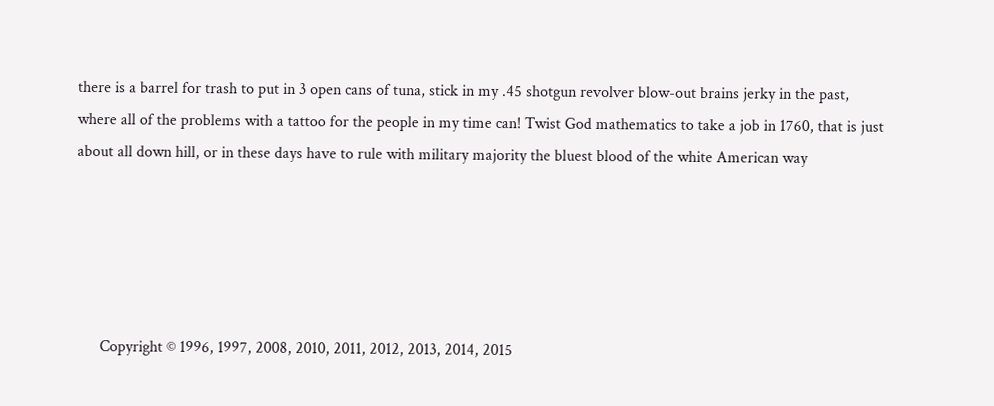there is a barrel for trash to put in 3 open cans of tuna, stick in my .45 shotgun revolver blow-out brains jerky in the past, where all of the problems with a tattoo for the people in my time can! Twist God mathematics to take a job in 1760, that is just about all down hill, or in these days have to rule with military majority the bluest blood of the white American way





      Copyright © 1996, 1997, 2008, 2010, 2011, 2012, 2013, 2014, 2015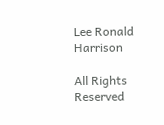Lee Ronald Harrison

All Rights Reserved